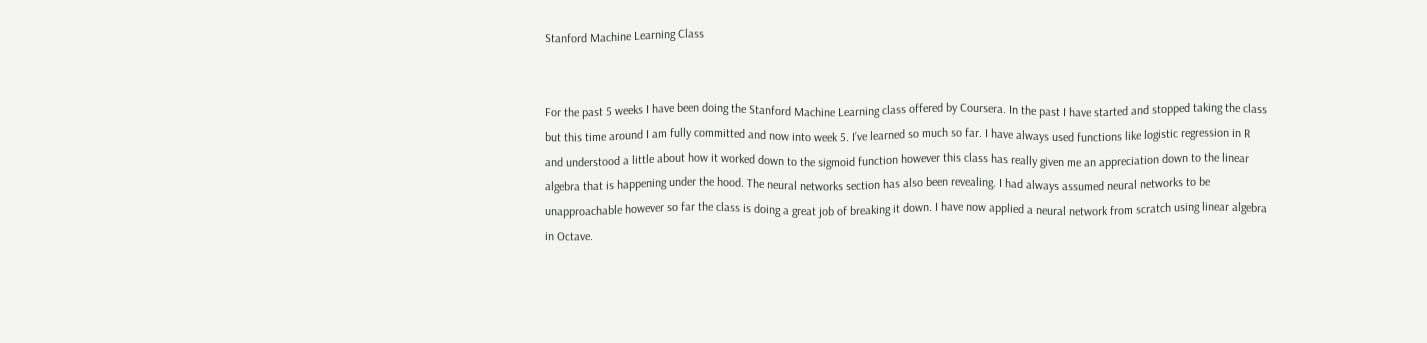Stanford Machine Learning Class


For the past 5 weeks I have been doing the Stanford Machine Learning class offered by Coursera. In the past I have started and stopped taking the class but this time around I am fully committed and now into week 5. I’ve learned so much so far. I have always used functions like logistic regression in R and understood a little about how it worked down to the sigmoid function however this class has really given me an appreciation down to the linear algebra that is happening under the hood. The neural networks section has also been revealing. I had always assumed neural networks to be unapproachable however so far the class is doing a great job of breaking it down. I have now applied a neural network from scratch using linear algebra in Octave.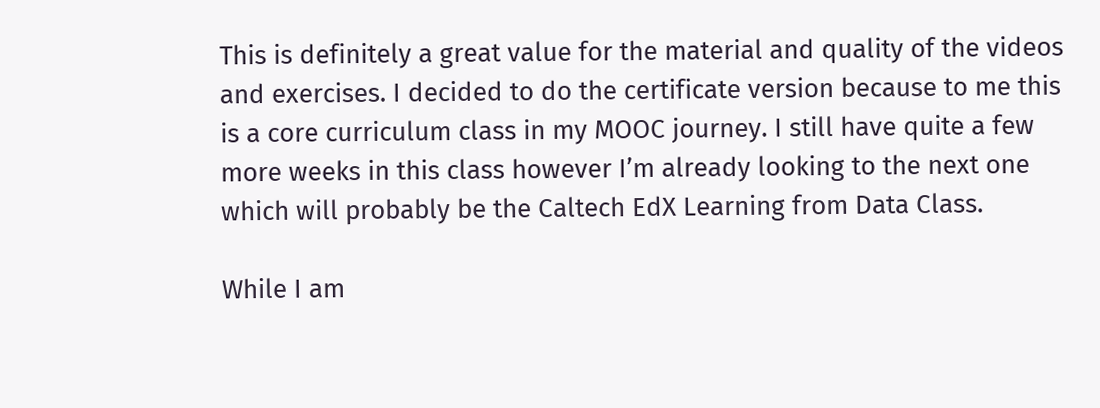This is definitely a great value for the material and quality of the videos and exercises. I decided to do the certificate version because to me this is a core curriculum class in my MOOC journey. I still have quite a few more weeks in this class however I’m already looking to the next one which will probably be the Caltech EdX Learning from Data Class.

While I am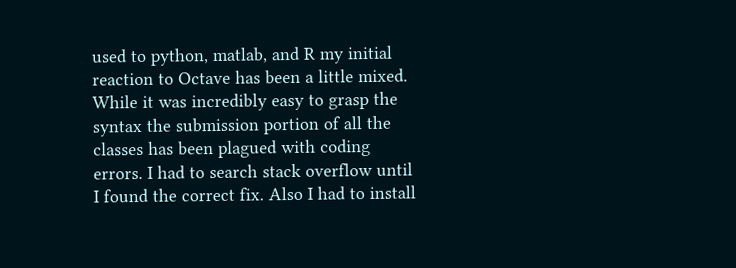used to python, matlab, and R my initial reaction to Octave has been a little mixed. While it was incredibly easy to grasp the syntax the submission portion of all the classes has been plagued with coding errors. I had to search stack overflow until I found the correct fix. Also I had to install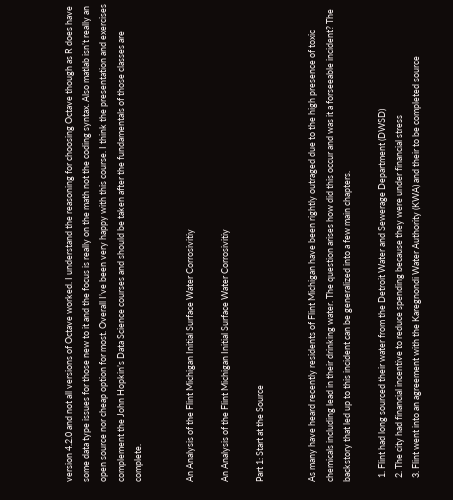version 4.2.0 and not all versions of Octave worked. I understand the reasoning for choosing Octave though as R does have some data type issues for those new to it and the focus is really on the math not the coding syntax. Also matlab isn’t really an open source nor cheap option for most. Overall I’ve been very happy with this course. I think the presentation and exercises complement the John Hopkin’s Data Science courses and should be taken after the fundamentals of those classes are complete.


An Analysis of the Flint Michigan Initial Surface Water Corrosivitiy

An Analysis of the Flint Michigan Initial Surface Water Corrosivitiy

Part 1: Start at the Source


As many have heard recently residents of Flint Michigan have been rightly outraged due to the high presence of toxic chemicals including lead in their drinking water. The question arises how did this occur and was it a forseeable incident? The backstory that led up to this incident can be generalized into a few main chapters.

  1. Flint had long sourced their water from the Detroit Water and Sewerage Department (DWSD)
  2. The city had financial incentive to reduce spending because they were under financial stress
  3. Flint went into an agreement with the Karegnondi Water Authority (KWA) and their to be completed source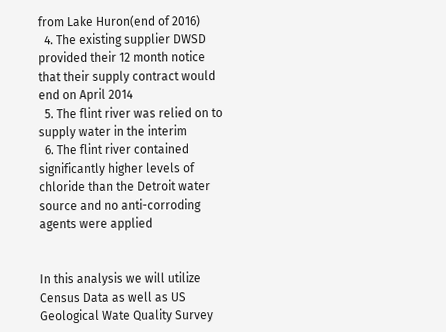from Lake Huron(end of 2016)
  4. The existing supplier DWSD provided their 12 month notice that their supply contract would end on April 2014
  5. The flint river was relied on to supply water in the interim
  6. The flint river contained significantly higher levels of chloride than the Detroit water source and no anti-corroding agents were applied


In this analysis we will utilize Census Data as well as US Geological Wate Quality Survey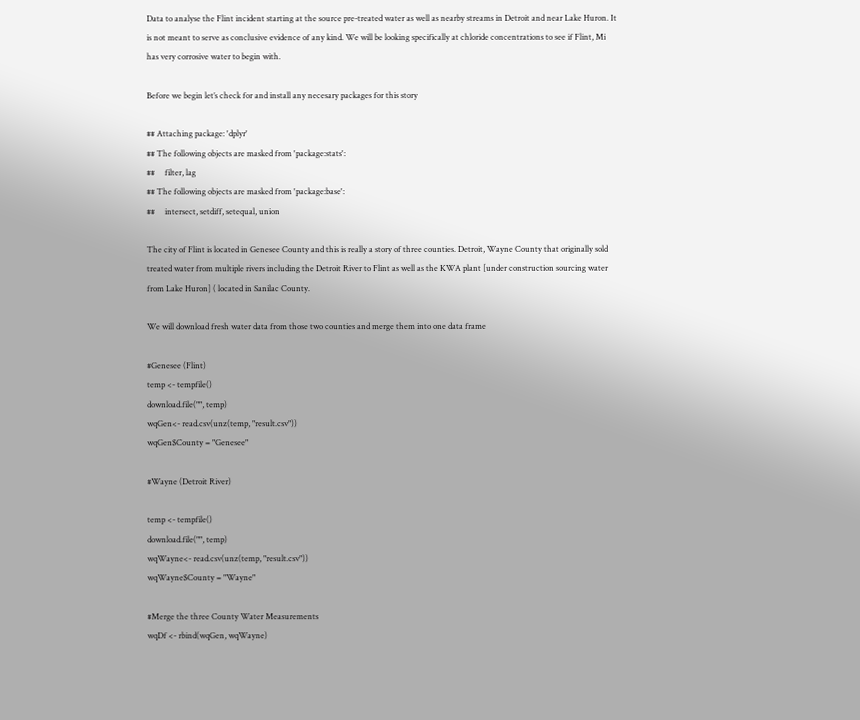Data to analyse the Flint incident starting at the source pre-treated water as well as nearby streams in Detroit and near Lake Huron. It is not meant to serve as conclusive evidence of any kind. We will be looking specifically at chloride concentrations to see if Flint, Mi has very corrosive water to begin with.

Before we begin let’s check for and install any necesary packages for this story

## Attaching package: 'dplyr'
## The following objects are masked from 'package:stats':
##     filter, lag
## The following objects are masked from 'package:base':
##     intersect, setdiff, setequal, union

The city of Flint is located in Genesee County and this is really a story of three counties. Detroit, Wayne County that originally sold treated water from multiple rivers including the Detroit River to Flint as well as the KWA plant [under construction sourcing water from Lake Huron] ( located in Sanilac County.

We will download fresh water data from those two counties and merge them into one data frame

#Genesee (Flint)
temp <- tempfile()
download.file("", temp)
wqGen<- read.csv(unz(temp, "result.csv"))
wqGen$County = "Genesee"

#Wayne (Detroit River)

temp <- tempfile()
download.file("", temp)
wqWayne<- read.csv(unz(temp, "result.csv"))
wqWayne$County = "Wayne"

#Merge the three County Water Measurements
wqDf <- rbind(wqGen, wqWayne)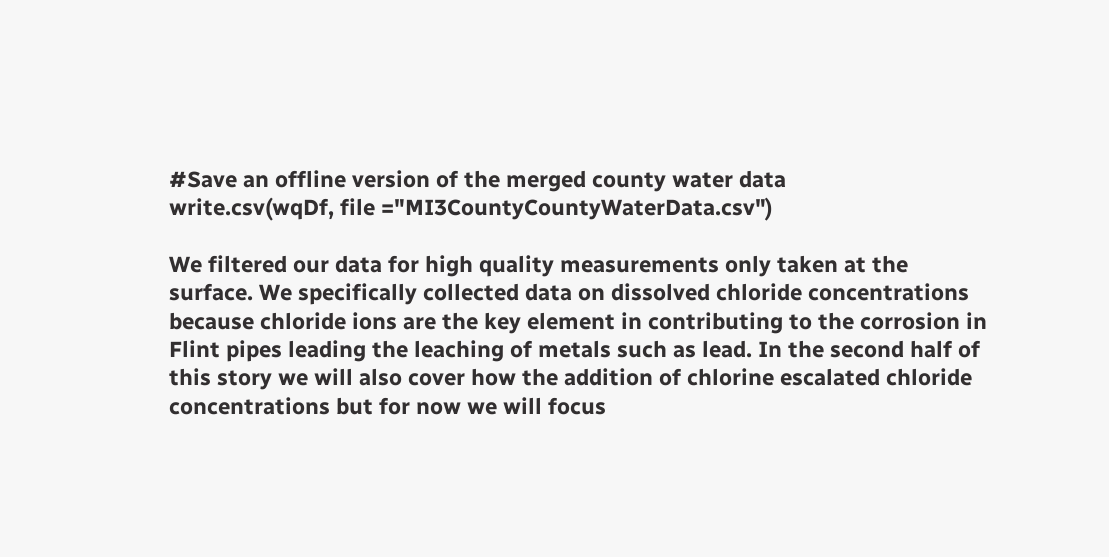#Save an offline version of the merged county water data
write.csv(wqDf, file ="MI3CountyCountyWaterData.csv")

We filtered our data for high quality measurements only taken at the surface. We specifically collected data on dissolved chloride concentrations because chloride ions are the key element in contributing to the corrosion in Flint pipes leading the leaching of metals such as lead. In the second half of this story we will also cover how the addition of chlorine escalated chloride concentrations but for now we will focus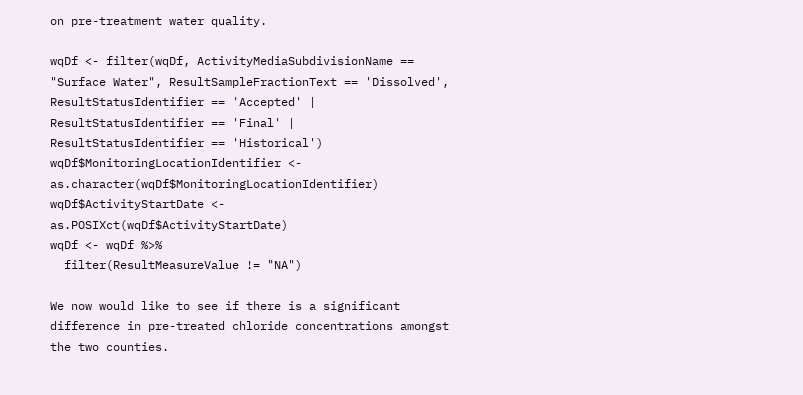on pre-treatment water quality.

wqDf <- filter(wqDf, ActivityMediaSubdivisionName == "Surface Water", ResultSampleFractionText == 'Dissolved', ResultStatusIdentifier == 'Accepted' | ResultStatusIdentifier == 'Final' | ResultStatusIdentifier == 'Historical')
wqDf$MonitoringLocationIdentifier <- as.character(wqDf$MonitoringLocationIdentifier)
wqDf$ActivityStartDate <- as.POSIXct(wqDf$ActivityStartDate)
wqDf <- wqDf %>%
  filter(ResultMeasureValue != "NA")

We now would like to see if there is a significant difference in pre-treated chloride concentrations amongst the two counties.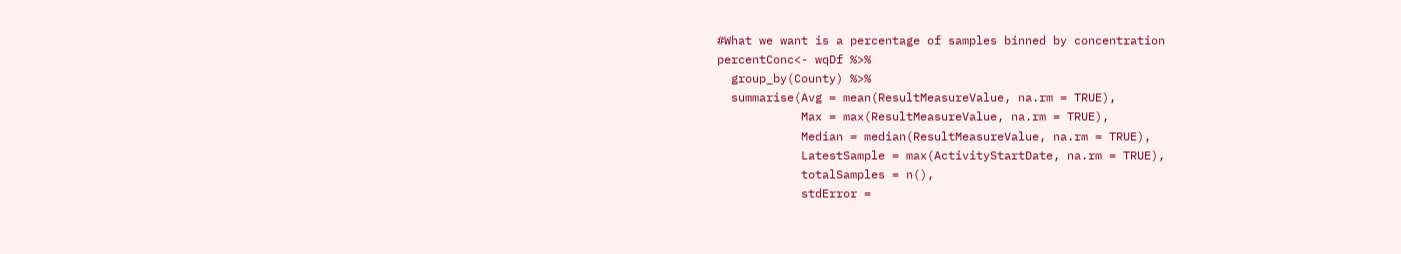#What we want is a percentage of samples binned by concentration
percentConc<- wqDf %>%
  group_by(County) %>%
  summarise(Avg = mean(ResultMeasureValue, na.rm = TRUE),
            Max = max(ResultMeasureValue, na.rm = TRUE),
            Median = median(ResultMeasureValue, na.rm = TRUE),
            LatestSample = max(ActivityStartDate, na.rm = TRUE),
            totalSamples = n(),
            stdError =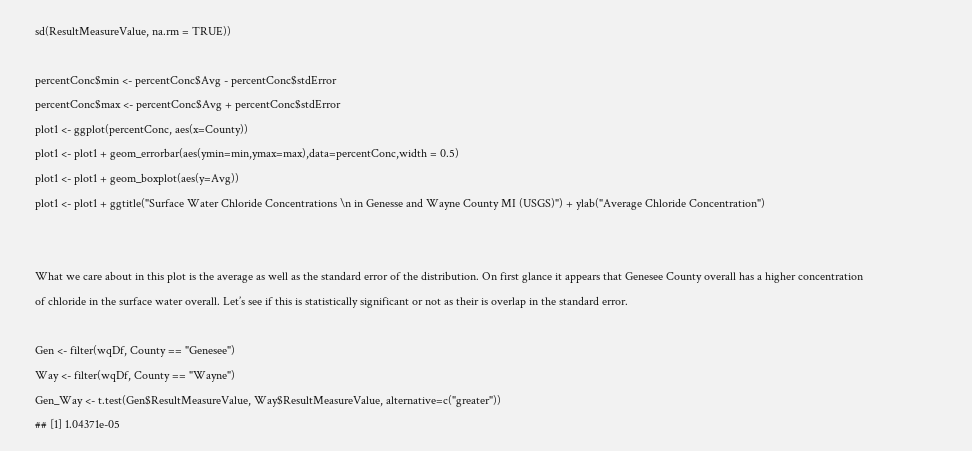sd(ResultMeasureValue, na.rm = TRUE))

percentConc$min <- percentConc$Avg - percentConc$stdError
percentConc$max <- percentConc$Avg + percentConc$stdError
plot1 <- ggplot(percentConc, aes(x=County))
plot1 <- plot1 + geom_errorbar(aes(ymin=min,ymax=max),data=percentConc,width = 0.5)
plot1 <- plot1 + geom_boxplot(aes(y=Avg))
plot1 <- plot1 + ggtitle("Surface Water Chloride Concentrations \n in Genesse and Wayne County MI (USGS)") + ylab("Average Chloride Concentration")


What we care about in this plot is the average as well as the standard error of the distribution. On first glance it appears that Genesee County overall has a higher concentration of chloride in the surface water overall. Let’s see if this is statistically significant or not as their is overlap in the standard error.

Gen <- filter(wqDf, County == "Genesee")
Way <- filter(wqDf, County == "Wayne")
Gen_Way <- t.test(Gen$ResultMeasureValue, Way$ResultMeasureValue, alternative=c("greater"))
## [1] 1.04371e-05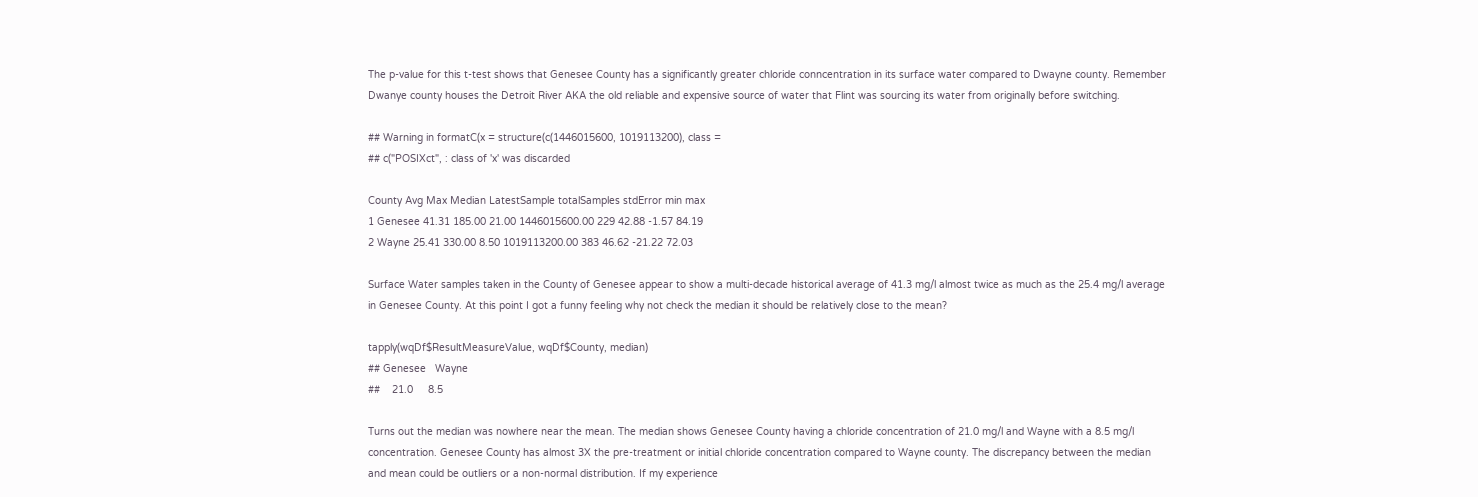The p-value for this t-test shows that Genesee County has a significantly greater chloride conncentration in its surface water compared to Dwayne county. Remember Dwanye county houses the Detroit River AKA the old reliable and expensive source of water that Flint was sourcing its water from originally before switching.

## Warning in formatC(x = structure(c(1446015600, 1019113200), class =
## c("POSIXct", : class of 'x' was discarded

County Avg Max Median LatestSample totalSamples stdError min max
1 Genesee 41.31 185.00 21.00 1446015600.00 229 42.88 -1.57 84.19
2 Wayne 25.41 330.00 8.50 1019113200.00 383 46.62 -21.22 72.03

Surface Water samples taken in the County of Genesee appear to show a multi-decade historical average of 41.3 mg/l almost twice as much as the 25.4 mg/l average in Genesee County. At this point I got a funny feeling why not check the median it should be relatively close to the mean?

tapply(wqDf$ResultMeasureValue, wqDf$County, median)
## Genesee   Wayne
##    21.0     8.5

Turns out the median was nowhere near the mean. The median shows Genesee County having a chloride concentration of 21.0 mg/l and Wayne with a 8.5 mg/l concentration. Genesee County has almost 3X the pre-treatment or initial chloride concentration compared to Wayne county. The discrepancy between the median and mean could be outliers or a non-normal distribution. If my experience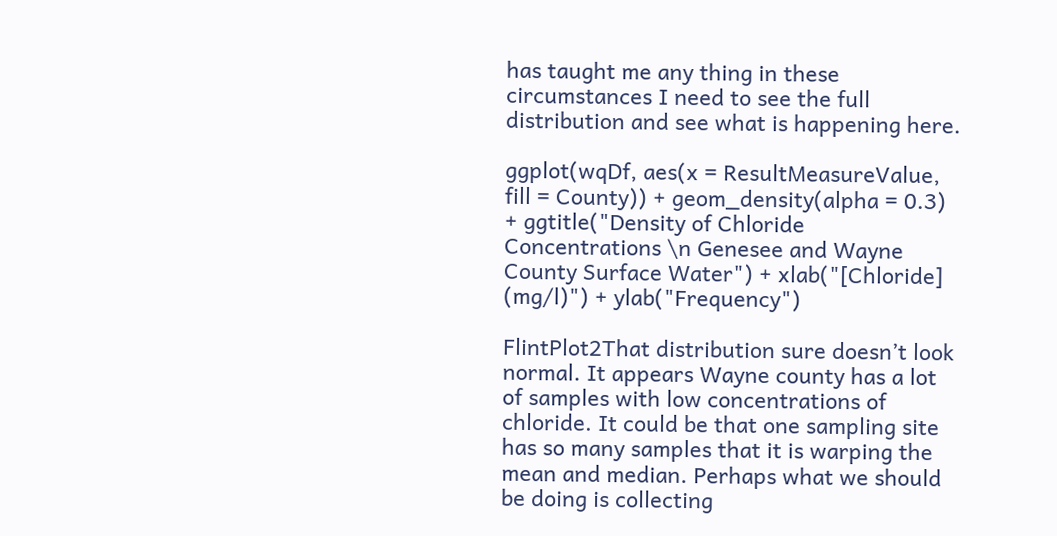has taught me any thing in these circumstances I need to see the full distribution and see what is happening here.

ggplot(wqDf, aes(x = ResultMeasureValue, fill = County)) + geom_density(alpha = 0.3) + ggtitle("Density of Chloride Concentrations \n Genesee and Wayne County Surface Water") + xlab("[Chloride] (mg/l)") + ylab("Frequency")

FlintPlot2That distribution sure doesn’t look normal. It appears Wayne county has a lot of samples with low concentrations of chloride. It could be that one sampling site has so many samples that it is warping the mean and median. Perhaps what we should be doing is collecting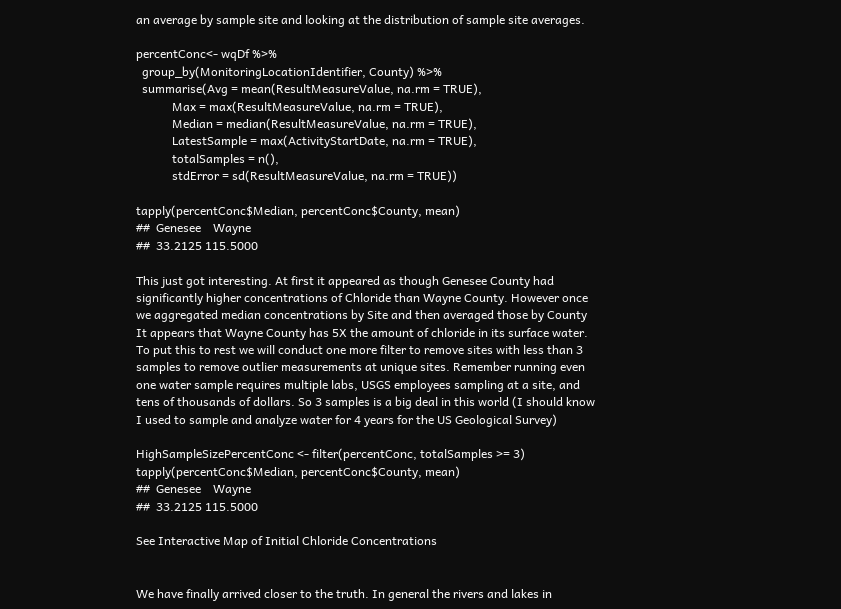an average by sample site and looking at the distribution of sample site averages.

percentConc<- wqDf %>%
  group_by(MonitoringLocationIdentifier, County) %>%
  summarise(Avg = mean(ResultMeasureValue, na.rm = TRUE),
            Max = max(ResultMeasureValue, na.rm = TRUE),
            Median = median(ResultMeasureValue, na.rm = TRUE),
            LatestSample = max(ActivityStartDate, na.rm = TRUE),
            totalSamples = n(),
            stdError = sd(ResultMeasureValue, na.rm = TRUE))

tapply(percentConc$Median, percentConc$County, mean)
##  Genesee    Wayne
##  33.2125 115.5000

This just got interesting. At first it appeared as though Genesee County had significantly higher concentrations of Chloride than Wayne County. However once we aggregated median concentrations by Site and then averaged those by County It appears that Wayne County has 5X the amount of chloride in its surface water. To put this to rest we will conduct one more filter to remove sites with less than 3 samples to remove outlier measurements at unique sites. Remember running even one water sample requires multiple labs, USGS employees sampling at a site, and tens of thousands of dollars. So 3 samples is a big deal in this world (I should know I used to sample and analyze water for 4 years for the US Geological Survey)

HighSampleSizePercentConc <- filter(percentConc, totalSamples >= 3)
tapply(percentConc$Median, percentConc$County, mean)
##  Genesee    Wayne
##  33.2125 115.5000

See Interactive Map of Initial Chloride Concentrations


We have finally arrived closer to the truth. In general the rivers and lakes in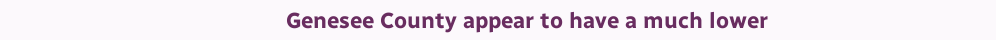Genesee County appear to have a much lower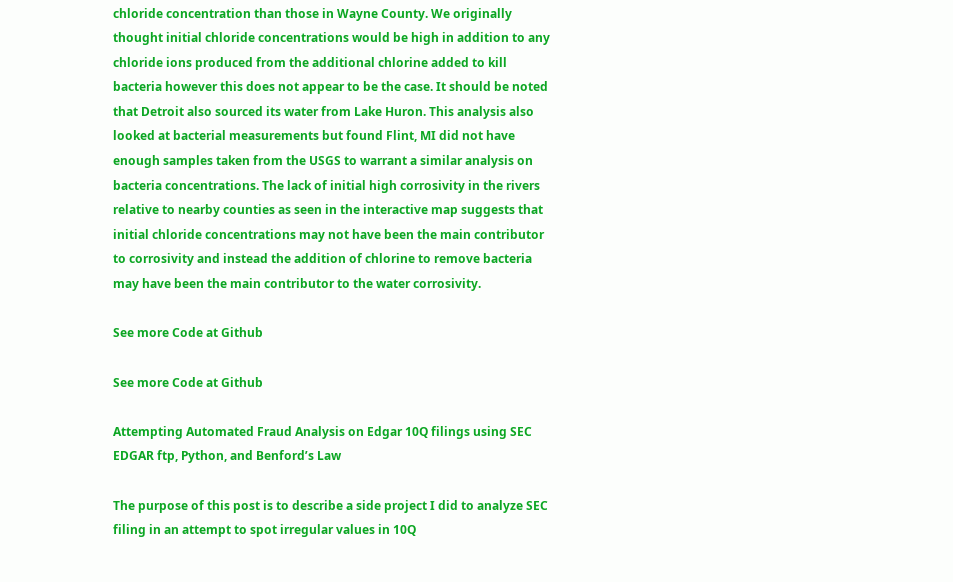chloride concentration than those in Wayne County. We originally thought initial chloride concentrations would be high in addition to any chloride ions produced from the additional chlorine added to kill bacteria however this does not appear to be the case. It should be noted that Detroit also sourced its water from Lake Huron. This analysis also looked at bacterial measurements but found Flint, MI did not have enough samples taken from the USGS to warrant a similar analysis on bacteria concentrations. The lack of initial high corrosivity in the rivers relative to nearby counties as seen in the interactive map suggests that initial chloride concentrations may not have been the main contributor to corrosivity and instead the addition of chlorine to remove bacteria may have been the main contributor to the water corrosivity.

See more Code at Github

See more Code at Github

Attempting Automated Fraud Analysis on Edgar 10Q filings using SEC EDGAR ftp, Python, and Benford’s Law

The purpose of this post is to describe a side project I did to analyze SEC filing in an attempt to spot irregular values in 10Q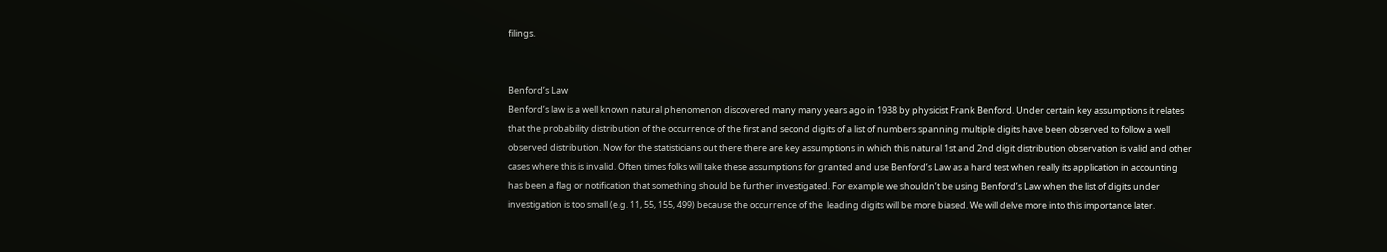filings.


Benford’s Law
Benford’s law is a well known natural phenomenon discovered many many years ago in 1938 by physicist Frank Benford. Under certain key assumptions it relates that the probability distribution of the occurrence of the first and second digits of a list of numbers spanning multiple digits have been observed to follow a well observed distribution. Now for the statisticians out there there are key assumptions in which this natural 1st and 2nd digit distribution observation is valid and other cases where this is invalid. Often times folks will take these assumptions for granted and use Benford’s Law as a hard test when really its application in accounting has been a flag or notification that something should be further investigated. For example we shouldn’t be using Benford’s Law when the list of digits under investigation is too small (e.g. 11, 55, 155, 499) because the occurrence of the  leading digits will be more biased. We will delve more into this importance later.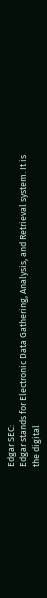Edgar SEC:
Edgar stands for Electronic Data Gathering, Analysis, and Retrieval system. It is the digital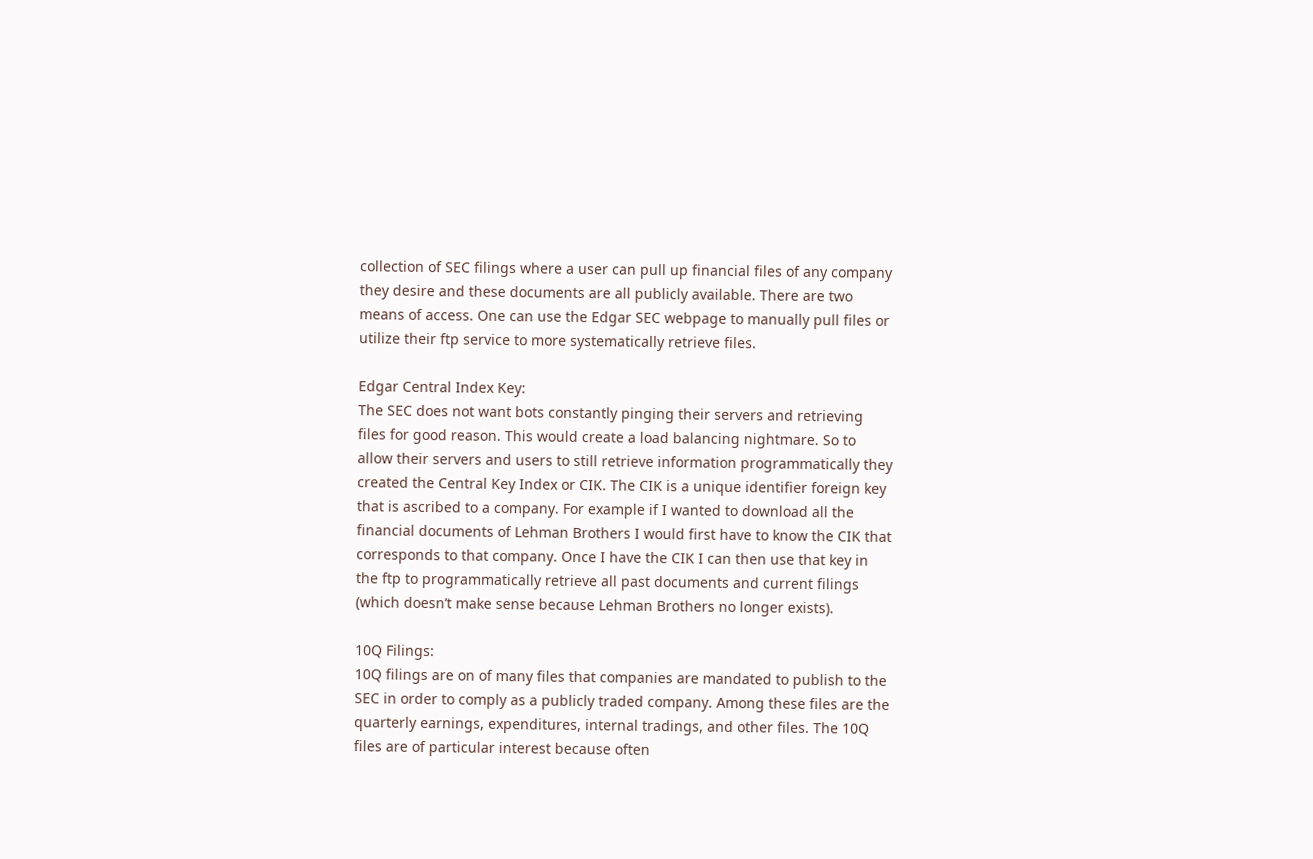collection of SEC filings where a user can pull up financial files of any company they desire and these documents are all publicly available. There are two means of access. One can use the Edgar SEC webpage to manually pull files or utilize their ftp service to more systematically retrieve files.

Edgar Central Index Key:
The SEC does not want bots constantly pinging their servers and retrieving files for good reason. This would create a load balancing nightmare. So to allow their servers and users to still retrieve information programmatically they created the Central Key Index or CIK. The CIK is a unique identifier foreign key that is ascribed to a company. For example if I wanted to download all the financial documents of Lehman Brothers I would first have to know the CIK that corresponds to that company. Once I have the CIK I can then use that key in the ftp to programmatically retrieve all past documents and current filings (which doesn’t make sense because Lehman Brothers no longer exists).

10Q Filings:
10Q filings are on of many files that companies are mandated to publish to the SEC in order to comply as a publicly traded company. Among these files are the quarterly earnings, expenditures, internal tradings, and other files. The 10Q files are of particular interest because often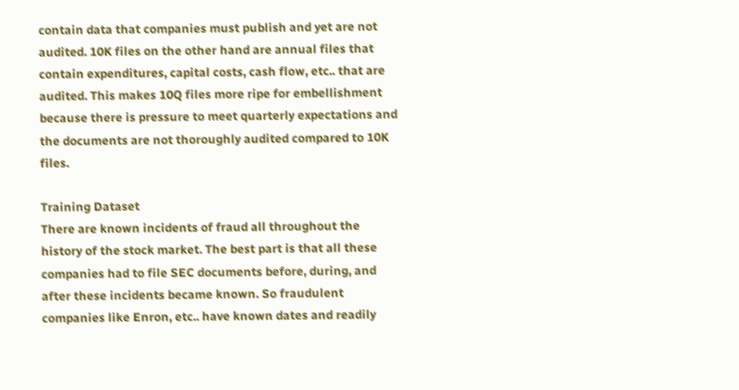contain data that companies must publish and yet are not audited. 10K files on the other hand are annual files that contain expenditures, capital costs, cash flow, etc.. that are audited. This makes 10Q files more ripe for embellishment because there is pressure to meet quarterly expectations and the documents are not thoroughly audited compared to 10K files.

Training Dataset
There are known incidents of fraud all throughout the history of the stock market. The best part is that all these companies had to file SEC documents before, during, and after these incidents became known. So fraudulent companies like Enron, etc.. have known dates and readily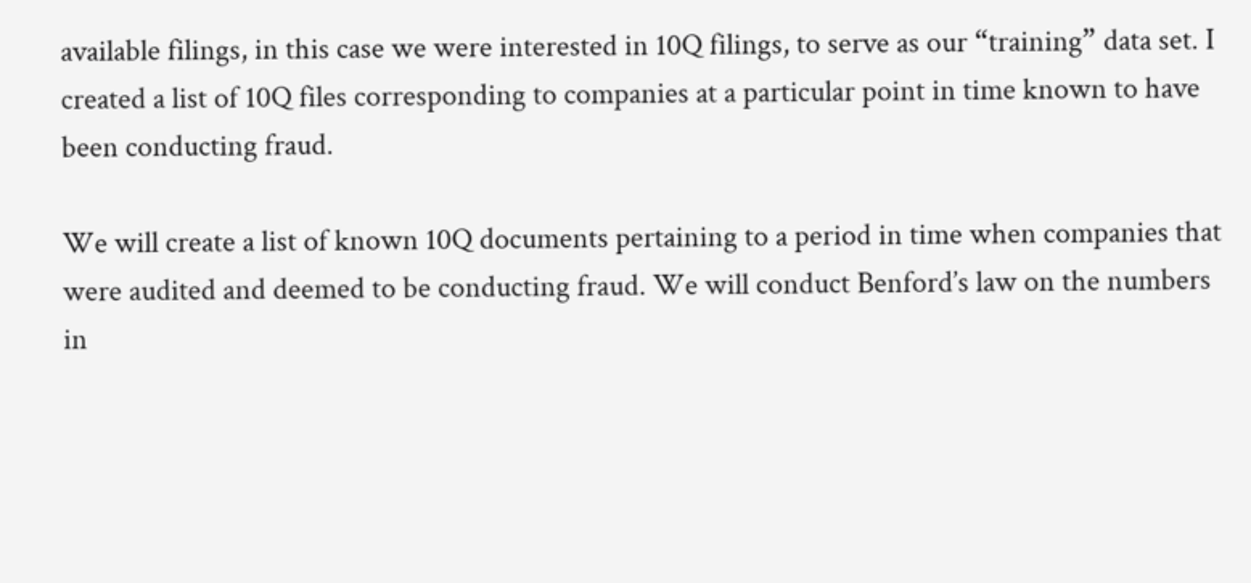available filings, in this case we were interested in 10Q filings, to serve as our “training” data set. I created a list of 10Q files corresponding to companies at a particular point in time known to have been conducting fraud.

We will create a list of known 10Q documents pertaining to a period in time when companies that were audited and deemed to be conducting fraud. We will conduct Benford’s law on the numbers in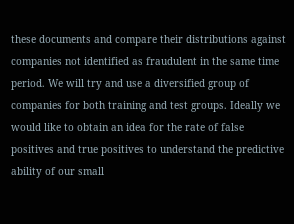these documents and compare their distributions against companies not identified as fraudulent in the same time period. We will try and use a diversified group of companies for both training and test groups. Ideally we would like to obtain an idea for the rate of false positives and true positives to understand the predictive ability of our small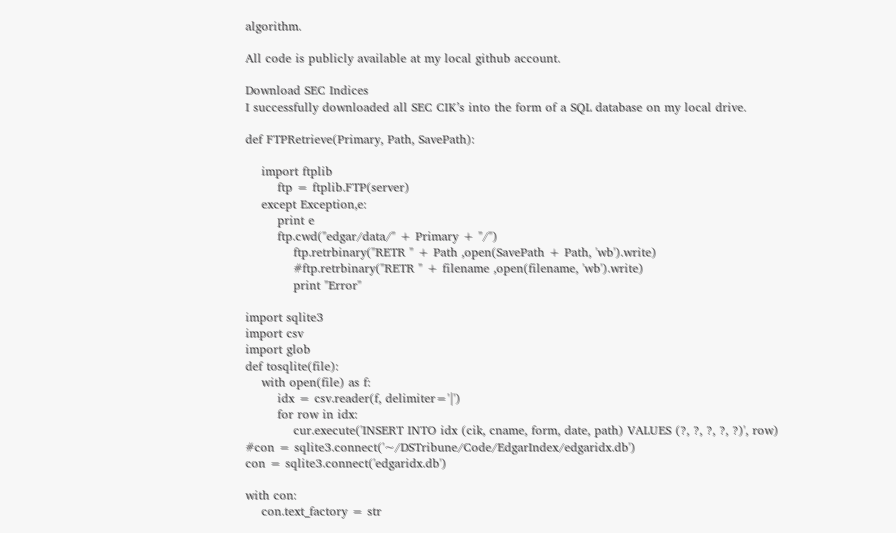algorithm.

All code is publicly available at my local github account.

Download SEC Indices
I successfully downloaded all SEC CIK’s into the form of a SQL database on my local drive.

def FTPRetrieve(Primary, Path, SavePath):

    import ftplib
        ftp = ftplib.FTP(server)
    except Exception,e:
        print e
        ftp.cwd("edgar/data/" + Primary + "/")
            ftp.retrbinary("RETR " + Path ,open(SavePath + Path, 'wb').write)
            #ftp.retrbinary("RETR " + filename ,open(filename, 'wb').write)
            print "Error"

import sqlite3
import csv
import glob
def tosqlite(file):
    with open(file) as f:
        idx = csv.reader(f, delimiter='|')
        for row in idx:
            cur.execute('INSERT INTO idx (cik, cname, form, date, path) VALUES (?, ?, ?, ?, ?)', row)
#con = sqlite3.connect('~/DSTribune/Code/EdgarIndex/edgaridx.db')
con = sqlite3.connect('edgaridx.db')

with con:
    con.text_factory = str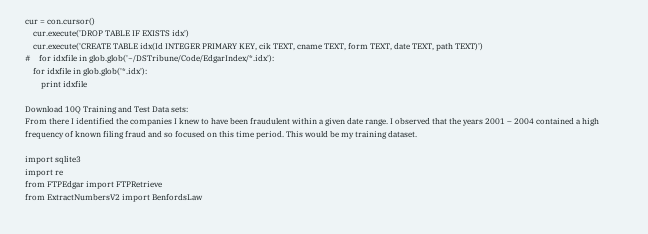cur = con.cursor()
    cur.execute('DROP TABLE IF EXISTS idx')
    cur.execute('CREATE TABLE idx(Id INTEGER PRIMARY KEY, cik TEXT, cname TEXT, form TEXT, date TEXT, path TEXT)')
#    for idxfile in glob.glob('~/DSTribune/Code/EdgarIndex/*.idx'):
    for idxfile in glob.glob('*.idx'):
        print idxfile

Download 10Q Training and Test Data sets:
From there I identified the companies I knew to have been fraudulent within a given date range. I observed that the years 2001 – 2004 contained a high frequency of known filing fraud and so focused on this time period. This would be my training dataset.

import sqlite3
import re
from FTPEdgar import FTPRetrieve
from ExtractNumbersV2 import BenfordsLaw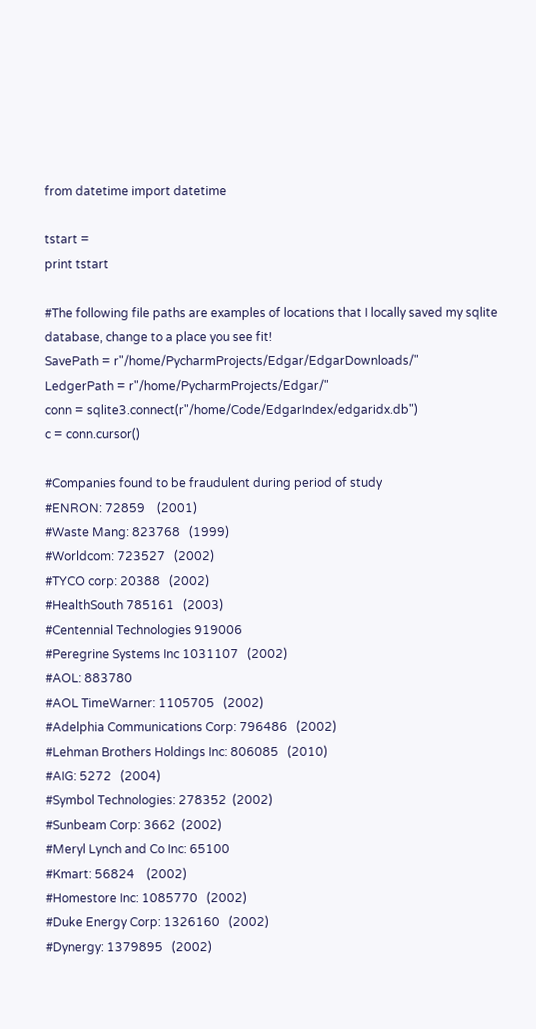from datetime import datetime

tstart =
print tstart

#The following file paths are examples of locations that I locally saved my sqlite database, change to a place you see fit!
SavePath = r"/home/PycharmProjects/Edgar/EdgarDownloads/"
LedgerPath = r"/home/PycharmProjects/Edgar/"
conn = sqlite3.connect(r"/home/Code/EdgarIndex/edgaridx.db")
c = conn.cursor()

#Companies found to be fraudulent during period of study
#ENRON: 72859    (2001)
#Waste Mang: 823768   (1999)
#Worldcom: 723527   (2002)
#TYCO corp: 20388   (2002)
#HealthSouth 785161   (2003)
#Centennial Technologies 919006
#Peregrine Systems Inc 1031107   (2002)
#AOL: 883780
#AOL TimeWarner: 1105705   (2002)
#Adelphia Communications Corp: 796486   (2002)
#Lehman Brothers Holdings Inc: 806085   (2010)
#AIG: 5272   (2004)
#Symbol Technologies: 278352  (2002)
#Sunbeam Corp: 3662  (2002)
#Meryl Lynch and Co Inc: 65100
#Kmart: 56824    (2002)
#Homestore Inc: 1085770   (2002)
#Duke Energy Corp: 1326160   (2002)
#Dynergy: 1379895   (2002)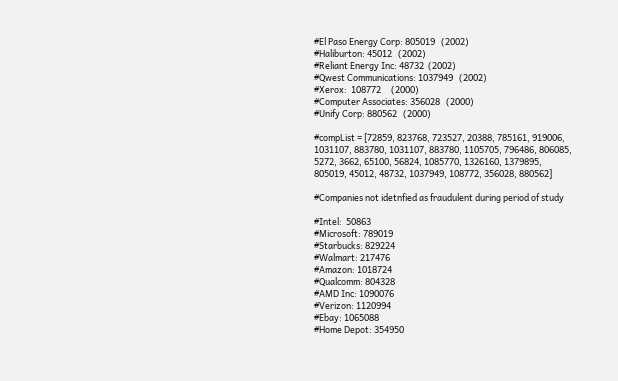#El Paso Energy Corp: 805019   (2002)
#Haliburton: 45012   (2002)
#Reliant Energy Inc: 48732  (2002)
#Qwest Communications: 1037949   (2002)
#Xerox:  108772     (2000)
#Computer Associates: 356028   (2000)
#Unify Corp: 880562   (2000)

#compList = [72859, 823768, 723527, 20388, 785161, 919006, 1031107, 883780, 1031107, 883780, 1105705, 796486, 806085, 5272, 3662, 65100, 56824, 1085770, 1326160, 1379895, 805019, 45012, 48732, 1037949, 108772, 356028, 880562]

#Companies not idetnfied as fraudulent during period of study

#Intel:  50863
#Microsoft: 789019
#Starbucks: 829224
#Walmart: 217476
#Amazon: 1018724
#Qualcomm: 804328
#AMD Inc: 1090076
#Verizon: 1120994
#Ebay: 1065088
#Home Depot: 354950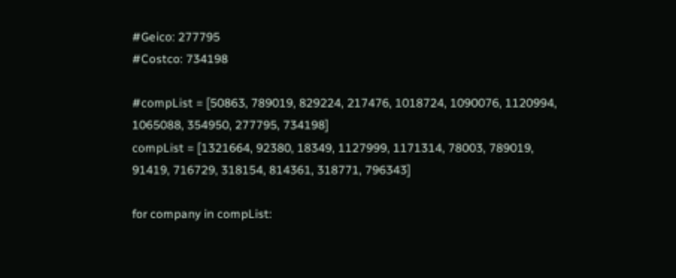#Geico: 277795
#Costco: 734198

#compList = [50863, 789019, 829224, 217476, 1018724, 1090076, 1120994, 1065088, 354950, 277795, 734198]
compList = [1321664, 92380, 18349, 1127999, 1171314, 78003, 789019, 91419, 716729, 318154, 814361, 318771, 796343]

for company in compList: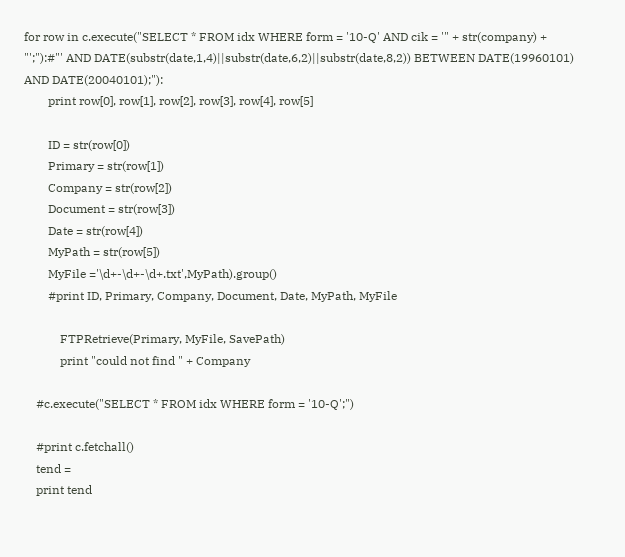for row in c.execute("SELECT * FROM idx WHERE form = '10-Q' AND cik = '" + str(company) + "';"):#"' AND DATE(substr(date,1,4)||substr(date,6,2)||substr(date,8,2)) BETWEEN DATE(19960101) AND DATE(20040101);"):
        print row[0], row[1], row[2], row[3], row[4], row[5]

        ID = str(row[0])
        Primary = str(row[1])
        Company = str(row[2])
        Document = str(row[3])
        Date = str(row[4])
        MyPath = str(row[5])
        MyFile ='\d+-\d+-\d+.txt',MyPath).group()
        #print ID, Primary, Company, Document, Date, MyPath, MyFile

            FTPRetrieve(Primary, MyFile, SavePath)
            print "could not find " + Company

    #c.execute("SELECT * FROM idx WHERE form = '10-Q';")

    #print c.fetchall()
    tend =
    print tend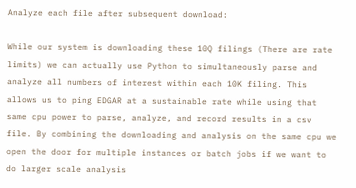Analyze each file after subsequent download:

While our system is downloading these 10Q filings (There are rate limits) we can actually use Python to simultaneously parse and analyze all numbers of interest within each 10K filing. This allows us to ping EDGAR at a sustainable rate while using that same cpu power to parse, analyze, and record results in a csv file. By combining the downloading and analysis on the same cpu we open the door for multiple instances or batch jobs if we want to do larger scale analysis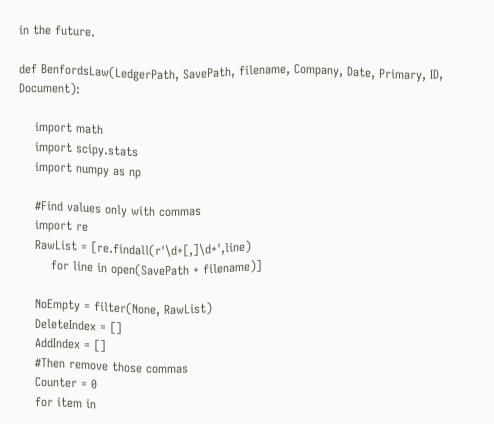in the future.

def BenfordsLaw(LedgerPath, SavePath, filename, Company, Date, Primary, ID, Document):

    import math
    import scipy.stats
    import numpy as np

    #Find values only with commas
    import re
    RawList = [re.findall(r'\d+[,]\d+',line)
        for line in open(SavePath + filename)]

    NoEmpty = filter(None, RawList)
    DeleteIndex = []
    AddIndex = []
    #Then remove those commas
    Counter = 0
    for item in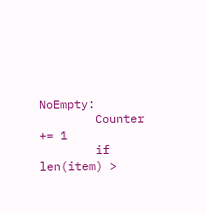NoEmpty:
        Counter += 1
        if len(item) >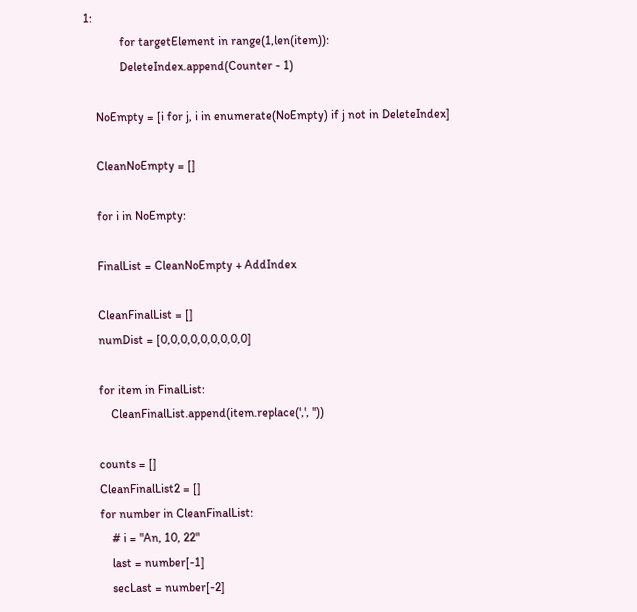1:
            for targetElement in range(1,len(item)):
            DeleteIndex.append(Counter - 1)

    NoEmpty = [i for j, i in enumerate(NoEmpty) if j not in DeleteIndex]

    CleanNoEmpty = []

    for i in NoEmpty:

    FinalList = CleanNoEmpty + AddIndex

    CleanFinalList = []
    numDist = [0,0,0,0,0,0,0,0,0]

    for item in FinalList:
        CleanFinalList.append(item.replace(',', ''))

    counts = []
    CleanFinalList2 = []
    for number in CleanFinalList:
        # i = "An, 10, 22"
        last = number[-1]
        secLast = number[-2]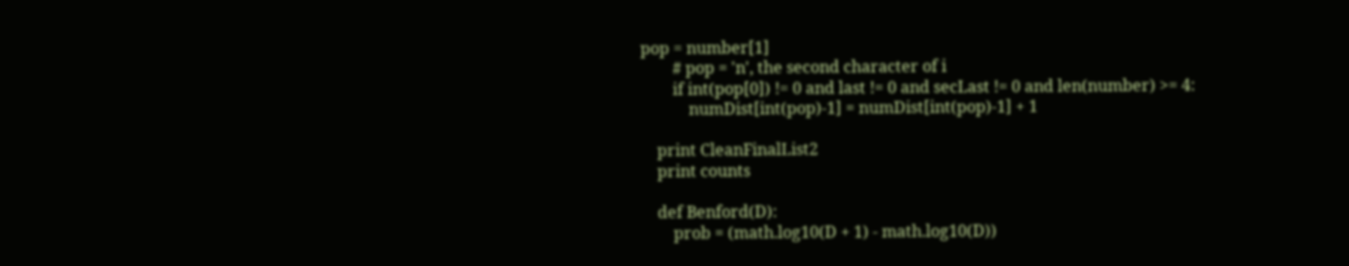pop = number[1]
        # pop = 'n', the second character of i
        if int(pop[0]) != 0 and last != 0 and secLast != 0 and len(number) >= 4:
            numDist[int(pop)-1] = numDist[int(pop)-1] + 1

    print CleanFinalList2
    print counts

    def Benford(D):
        prob = (math.log10(D + 1) - math.log10(D))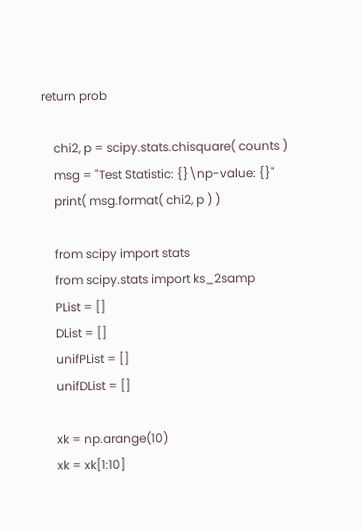return prob

    chi2, p = scipy.stats.chisquare( counts )
    msg = "Test Statistic: {}\np-value: {}"
    print( msg.format( chi2, p ) )

    from scipy import stats
    from scipy.stats import ks_2samp
    PList = []
    DList = []
    unifPList = []
    unifDList = []

    xk = np.arange(10)
    xk = xk[1:10]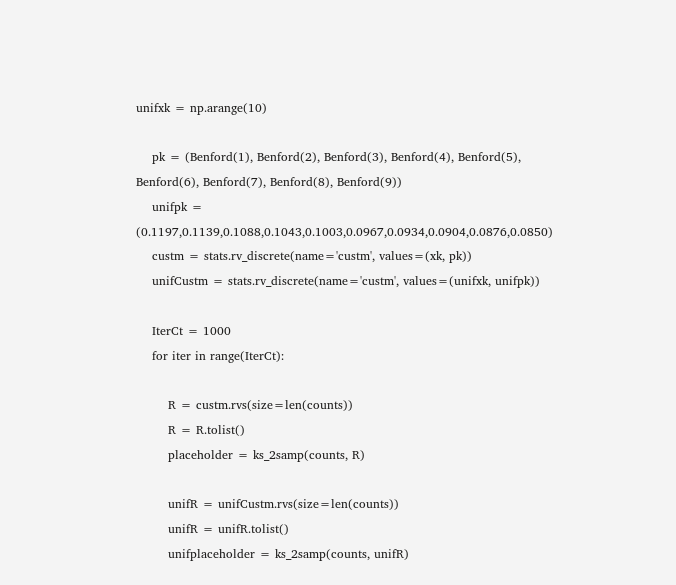unifxk = np.arange(10)

    pk = (Benford(1), Benford(2), Benford(3), Benford(4), Benford(5), Benford(6), Benford(7), Benford(8), Benford(9))
    unifpk = (0.1197,0.1139,0.1088,0.1043,0.1003,0.0967,0.0934,0.0904,0.0876,0.0850)
    custm = stats.rv_discrete(name='custm', values=(xk, pk))
    unifCustm = stats.rv_discrete(name='custm', values=(unifxk, unifpk))

    IterCt = 1000
    for iter in range(IterCt):

        R = custm.rvs(size=len(counts))
        R = R.tolist()
        placeholder = ks_2samp(counts, R)

        unifR = unifCustm.rvs(size=len(counts))
        unifR = unifR.tolist()
        unifplaceholder = ks_2samp(counts, unifR)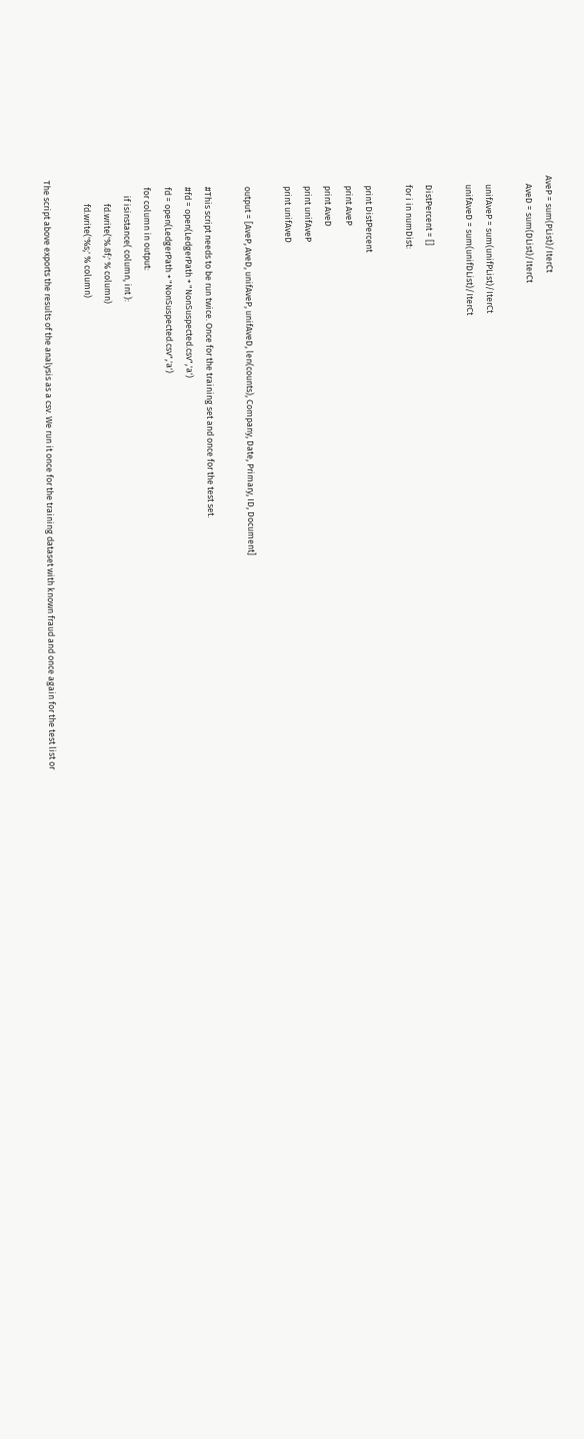AveP = sum(PList)/IterCt
    AveD = sum(DList)/IterCt

    unifAveP = sum(unifPList)/IterCt
    unifAveD = sum(unifDList)/IterCt

    DistPercent = []
    for i in numDist:

    print DistPercent
    print AveP
    print AveD
    print unifAveP
    print unifAveD

    output = [AveP, AveD, unifAveP, unifAveD, len(counts), Company, Date, Primary, ID, Document]

    #This script needs to be run twice. Once for the training set and once for the test set.
    #fd = open(LedgerPath + "NonSuspected.csv",'a')
    fd = open(LedgerPath + "NonSuspected.csv",'a')
    for column in output:
        if isinstance( column, int ):
            fd.write('%.8f;' % column)
            fd.write('%s;' % column)

The script above exports the results of the analysis as a csv. We run it once for the training dataset with known fraud and once again for the test list or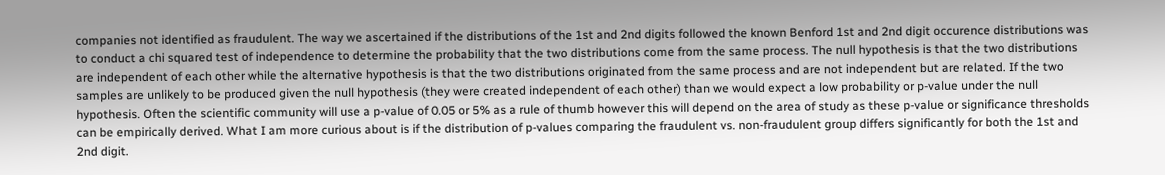companies not identified as fraudulent. The way we ascertained if the distributions of the 1st and 2nd digits followed the known Benford 1st and 2nd digit occurence distributions was to conduct a chi squared test of independence to determine the probability that the two distributions come from the same process. The null hypothesis is that the two distributions are independent of each other while the alternative hypothesis is that the two distributions originated from the same process and are not independent but are related. If the two samples are unlikely to be produced given the null hypothesis (they were created independent of each other) than we would expect a low probability or p-value under the null hypothesis. Often the scientific community will use a p-value of 0.05 or 5% as a rule of thumb however this will depend on the area of study as these p-value or significance thresholds can be empirically derived. What I am more curious about is if the distribution of p-values comparing the fraudulent vs. non-fraudulent group differs significantly for both the 1st and 2nd digit.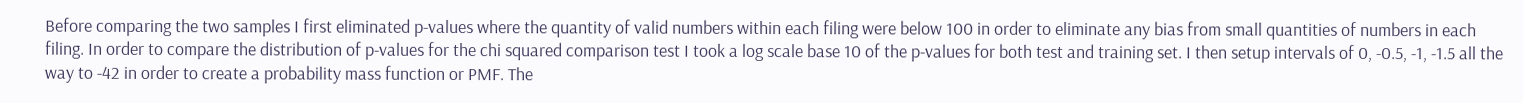Before comparing the two samples I first eliminated p-values where the quantity of valid numbers within each filing were below 100 in order to eliminate any bias from small quantities of numbers in each filing. In order to compare the distribution of p-values for the chi squared comparison test I took a log scale base 10 of the p-values for both test and training set. I then setup intervals of 0, -0.5, -1, -1.5 all the way to -42 in order to create a probability mass function or PMF. The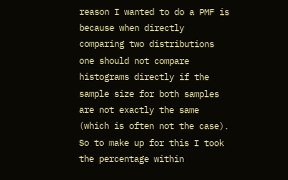reason I wanted to do a PMF is because when directly comparing two distributions one should not compare histograms directly if the sample size for both samples are not exactly the same (which is often not the case). So to make up for this I took the percentage within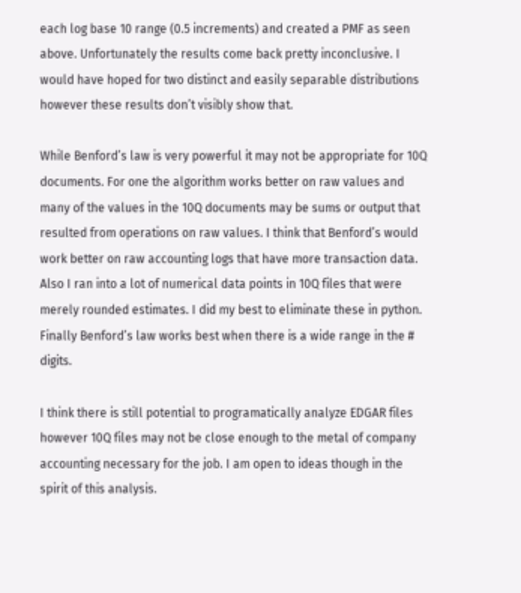each log base 10 range (0.5 increments) and created a PMF as seen above. Unfortunately the results come back pretty inconclusive. I would have hoped for two distinct and easily separable distributions however these results don’t visibly show that.

While Benford’s law is very powerful it may not be appropriate for 10Q documents. For one the algorithm works better on raw values and many of the values in the 10Q documents may be sums or output that resulted from operations on raw values. I think that Benford’s would work better on raw accounting logs that have more transaction data. Also I ran into a lot of numerical data points in 10Q files that were merely rounded estimates. I did my best to eliminate these in python. Finally Benford’s law works best when there is a wide range in the # digits.

I think there is still potential to programatically analyze EDGAR files however 10Q files may not be close enough to the metal of company accounting necessary for the job. I am open to ideas though in the spirit of this analysis.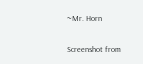~Mr. Horn


Screenshot from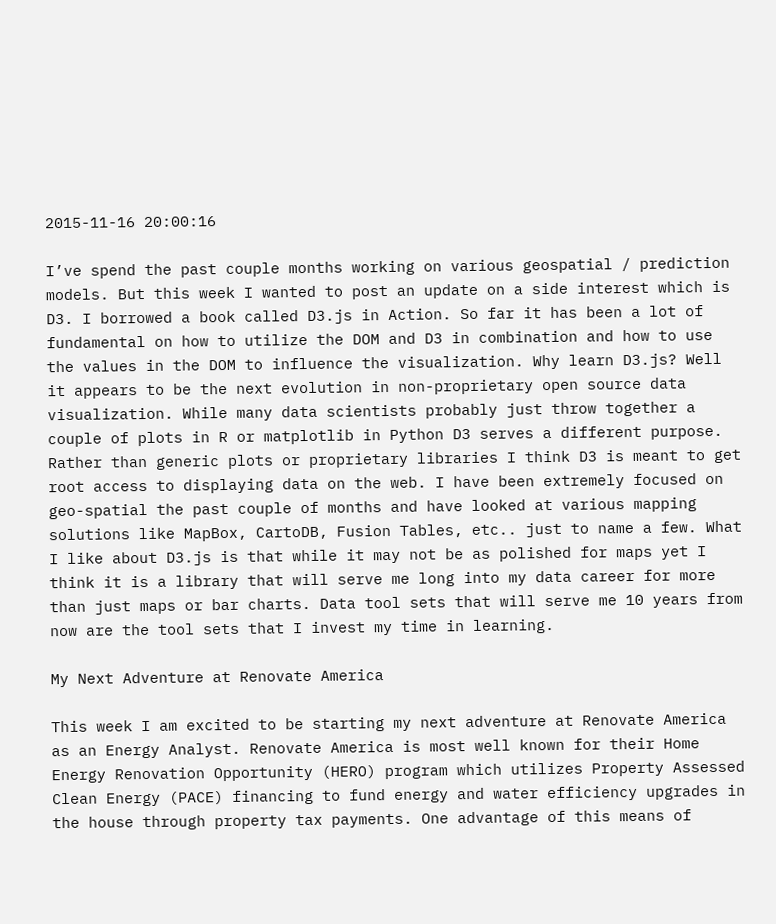2015-11-16 20:00:16

I’ve spend the past couple months working on various geospatial / prediction models. But this week I wanted to post an update on a side interest which is D3. I borrowed a book called D3.js in Action. So far it has been a lot of fundamental on how to utilize the DOM and D3 in combination and how to use the values in the DOM to influence the visualization. Why learn D3.js? Well it appears to be the next evolution in non-proprietary open source data visualization. While many data scientists probably just throw together a couple of plots in R or matplotlib in Python D3 serves a different purpose. Rather than generic plots or proprietary libraries I think D3 is meant to get root access to displaying data on the web. I have been extremely focused on geo-spatial the past couple of months and have looked at various mapping solutions like MapBox, CartoDB, Fusion Tables, etc.. just to name a few. What I like about D3.js is that while it may not be as polished for maps yet I think it is a library that will serve me long into my data career for more than just maps or bar charts. Data tool sets that will serve me 10 years from now are the tool sets that I invest my time in learning.

My Next Adventure at Renovate America

This week I am excited to be starting my next adventure at Renovate America as an Energy Analyst. Renovate America is most well known for their Home Energy Renovation Opportunity (HERO) program which utilizes Property Assessed Clean Energy (PACE) financing to fund energy and water efficiency upgrades in the house through property tax payments. One advantage of this means of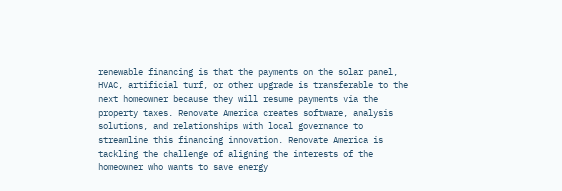renewable financing is that the payments on the solar panel, HVAC, artificial turf, or other upgrade is transferable to the next homeowner because they will resume payments via the property taxes. Renovate America creates software, analysis solutions, and relationships with local governance to streamline this financing innovation. Renovate America is tackling the challenge of aligning the interests of the homeowner who wants to save energy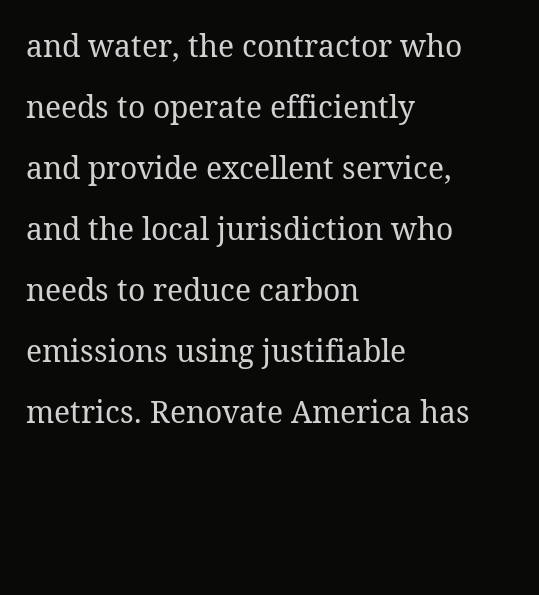and water, the contractor who needs to operate efficiently and provide excellent service, and the local jurisdiction who needs to reduce carbon emissions using justifiable metrics. Renovate America has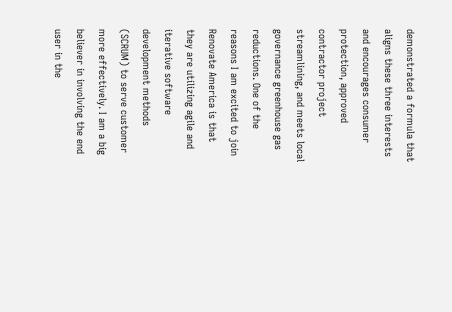demonstrated a formula that aligns these three interests and encourages consumer protection, approved contractor project streamlining, and meets local governance greenhouse gas reductions. One of the reasons I am excited to join Renovate America is that they are utilizing agile and iterative software development methods (SCRUM) to serve customer more effectively. I am a big believer in involving the end user in the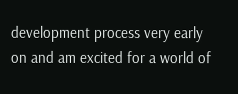development process very early on and am excited for a world of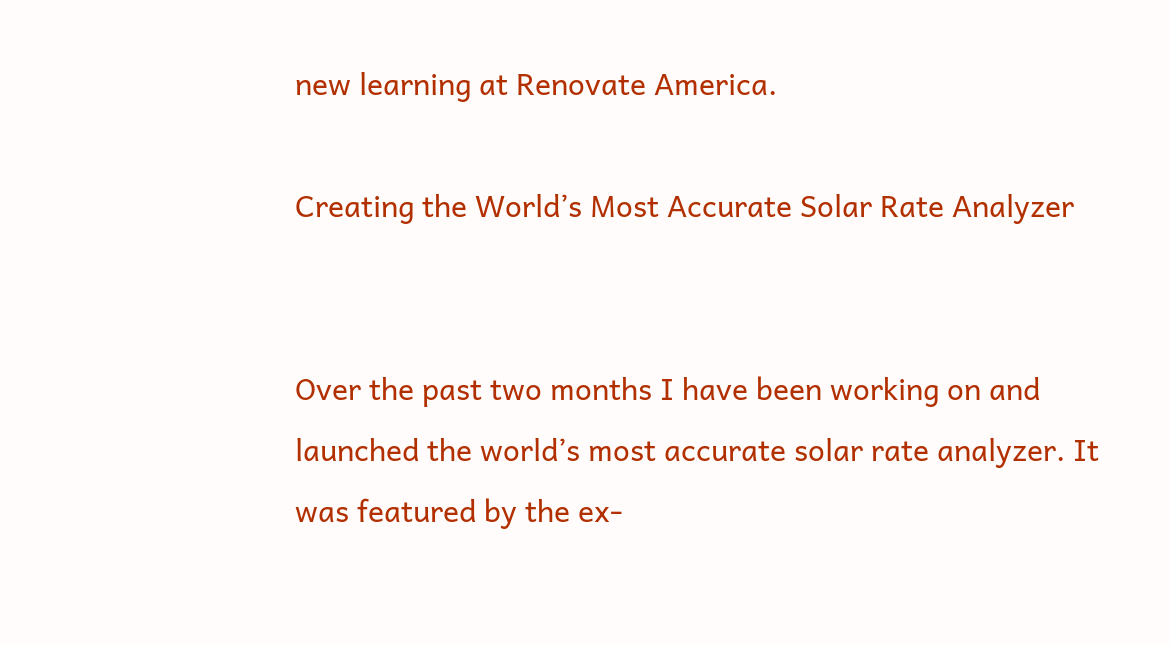new learning at Renovate America.

Creating the World’s Most Accurate Solar Rate Analyzer


Over the past two months I have been working on and launched the world’s most accurate solar rate analyzer. It was featured by the ex-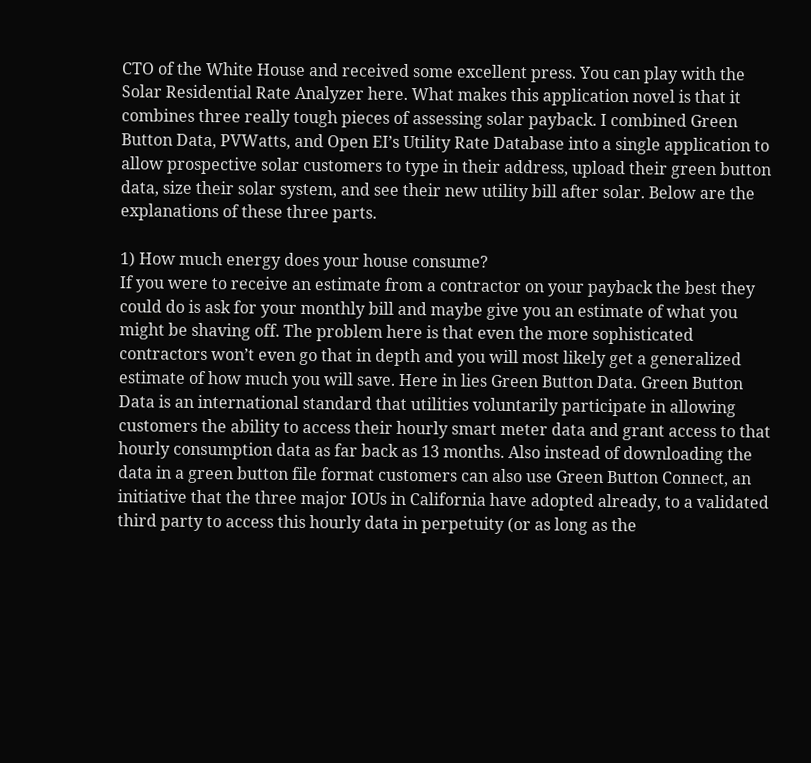CTO of the White House and received some excellent press. You can play with the Solar Residential Rate Analyzer here. What makes this application novel is that it combines three really tough pieces of assessing solar payback. I combined Green Button Data, PVWatts, and Open EI’s Utility Rate Database into a single application to allow prospective solar customers to type in their address, upload their green button data, size their solar system, and see their new utility bill after solar. Below are the explanations of these three parts.

1) How much energy does your house consume?
If you were to receive an estimate from a contractor on your payback the best they could do is ask for your monthly bill and maybe give you an estimate of what you might be shaving off. The problem here is that even the more sophisticated contractors won’t even go that in depth and you will most likely get a generalized estimate of how much you will save. Here in lies Green Button Data. Green Button Data is an international standard that utilities voluntarily participate in allowing customers the ability to access their hourly smart meter data and grant access to that hourly consumption data as far back as 13 months. Also instead of downloading the data in a green button file format customers can also use Green Button Connect, an initiative that the three major IOUs in California have adopted already, to a validated third party to access this hourly data in perpetuity (or as long as the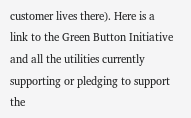customer lives there). Here is a link to the Green Button Initiative and all the utilities currently supporting or pledging to support the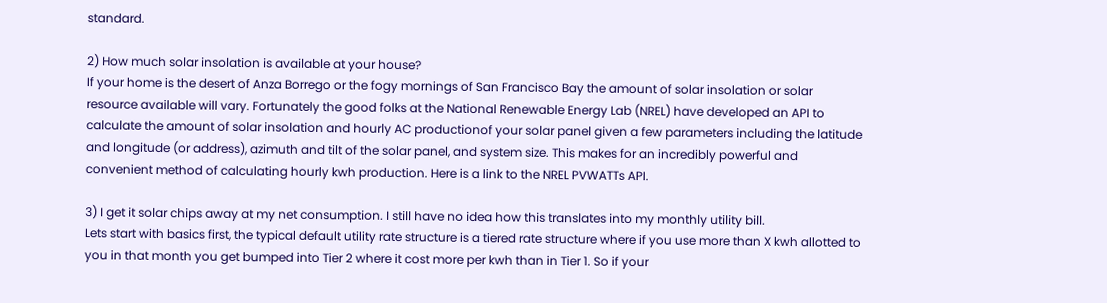standard.

2) How much solar insolation is available at your house?
If your home is the desert of Anza Borrego or the fogy mornings of San Francisco Bay the amount of solar insolation or solar resource available will vary. Fortunately the good folks at the National Renewable Energy Lab (NREL) have developed an API to calculate the amount of solar insolation and hourly AC productionof your solar panel given a few parameters including the latitude and longitude (or address), azimuth and tilt of the solar panel, and system size. This makes for an incredibly powerful and convenient method of calculating hourly kwh production. Here is a link to the NREL PVWATTs API.

3) I get it solar chips away at my net consumption. I still have no idea how this translates into my monthly utility bill.
Lets start with basics first, the typical default utility rate structure is a tiered rate structure where if you use more than X kwh allotted to you in that month you get bumped into Tier 2 where it cost more per kwh than in Tier 1. So if your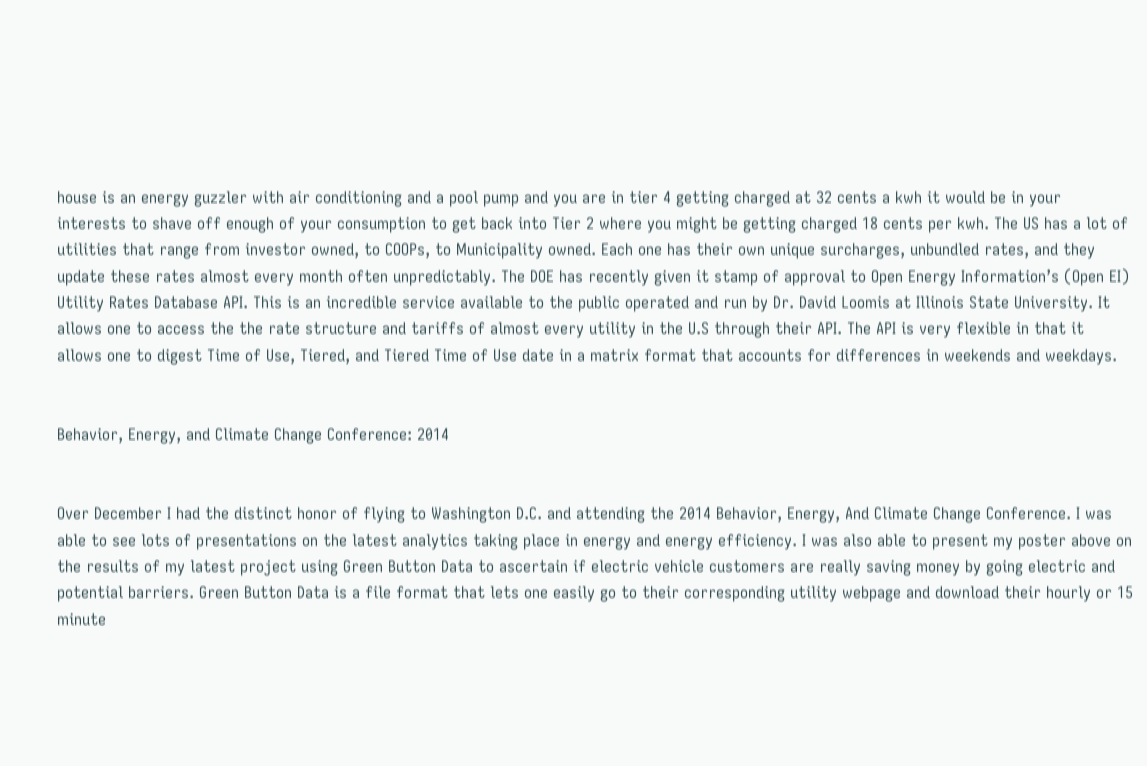house is an energy guzzler with air conditioning and a pool pump and you are in tier 4 getting charged at 32 cents a kwh it would be in your interests to shave off enough of your consumption to get back into Tier 2 where you might be getting charged 18 cents per kwh. The US has a lot of utilities that range from investor owned, to COOPs, to Municipality owned. Each one has their own unique surcharges, unbundled rates, and they update these rates almost every month often unpredictably. The DOE has recently given it stamp of approval to Open Energy Information’s (Open EI) Utility Rates Database API. This is an incredible service available to the public operated and run by Dr. David Loomis at Illinois State University. It allows one to access the the rate structure and tariffs of almost every utility in the U.S through their API. The API is very flexible in that it allows one to digest Time of Use, Tiered, and Tiered Time of Use date in a matrix format that accounts for differences in weekends and weekdays.


Behavior, Energy, and Climate Change Conference: 2014


Over December I had the distinct honor of flying to Washington D.C. and attending the 2014 Behavior, Energy, And Climate Change Conference. I was able to see lots of presentations on the latest analytics taking place in energy and energy efficiency. I was also able to present my poster above on the results of my latest project using Green Button Data to ascertain if electric vehicle customers are really saving money by going electric and potential barriers. Green Button Data is a file format that lets one easily go to their corresponding utility webpage and download their hourly or 15 minute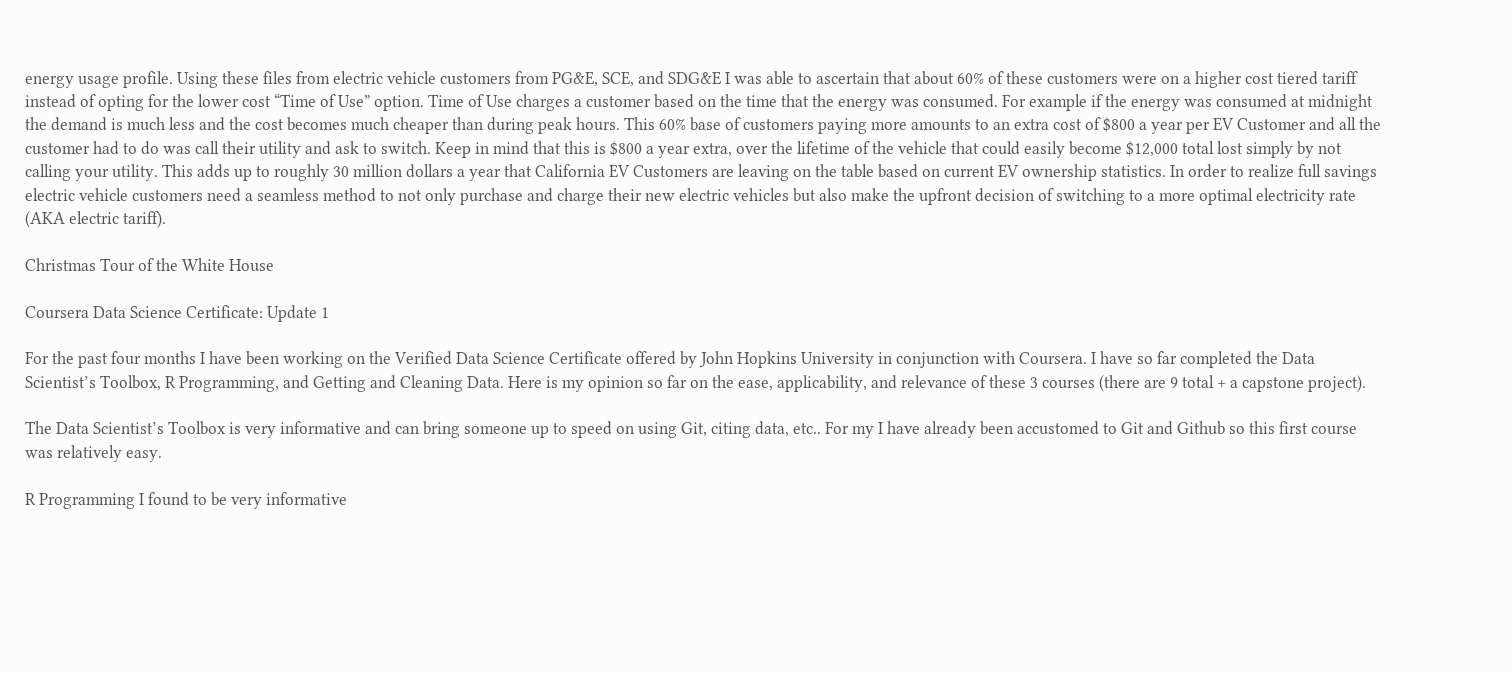energy usage profile. Using these files from electric vehicle customers from PG&E, SCE, and SDG&E I was able to ascertain that about 60% of these customers were on a higher cost tiered tariff instead of opting for the lower cost “Time of Use” option. Time of Use charges a customer based on the time that the energy was consumed. For example if the energy was consumed at midnight the demand is much less and the cost becomes much cheaper than during peak hours. This 60% base of customers paying more amounts to an extra cost of $800 a year per EV Customer and all the customer had to do was call their utility and ask to switch. Keep in mind that this is $800 a year extra, over the lifetime of the vehicle that could easily become $12,000 total lost simply by not calling your utility. This adds up to roughly 30 million dollars a year that California EV Customers are leaving on the table based on current EV ownership statistics. In order to realize full savings electric vehicle customers need a seamless method to not only purchase and charge their new electric vehicles but also make the upfront decision of switching to a more optimal electricity rate (AKA electric tariff).

Christmas Tour of the White House

Coursera Data Science Certificate: Update 1

For the past four months I have been working on the Verified Data Science Certificate offered by John Hopkins University in conjunction with Coursera. I have so far completed the Data Scientist’s Toolbox, R Programming, and Getting and Cleaning Data. Here is my opinion so far on the ease, applicability, and relevance of these 3 courses (there are 9 total + a capstone project).

The Data Scientist’s Toolbox is very informative and can bring someone up to speed on using Git, citing data, etc.. For my I have already been accustomed to Git and Github so this first course was relatively easy.

R Programming I found to be very informative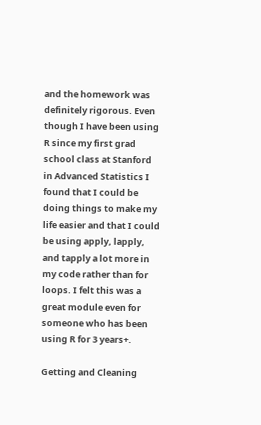and the homework was definitely rigorous. Even though I have been using R since my first grad school class at Stanford in Advanced Statistics I found that I could be doing things to make my life easier and that I could be using apply, lapply, and tapply a lot more in my code rather than for loops. I felt this was a great module even for someone who has been using R for 3 years+.

Getting and Cleaning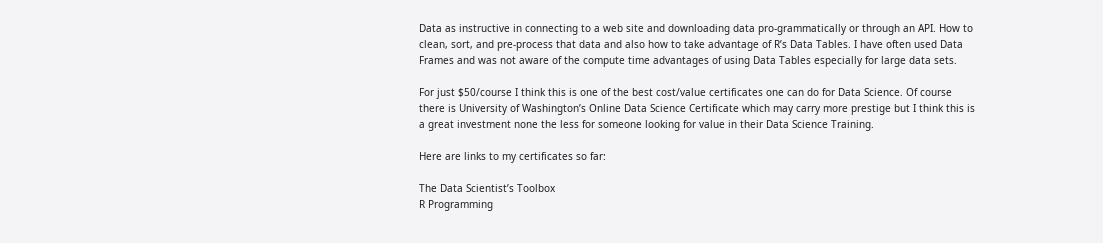Data as instructive in connecting to a web site and downloading data pro-grammatically or through an API. How to clean, sort, and pre-process that data and also how to take advantage of R’s Data Tables. I have often used Data Frames and was not aware of the compute time advantages of using Data Tables especially for large data sets.

For just $50/course I think this is one of the best cost/value certificates one can do for Data Science. Of course there is University of Washington’s Online Data Science Certificate which may carry more prestige but I think this is a great investment none the less for someone looking for value in their Data Science Training.

Here are links to my certificates so far:

The Data Scientist’s Toolbox
R Programming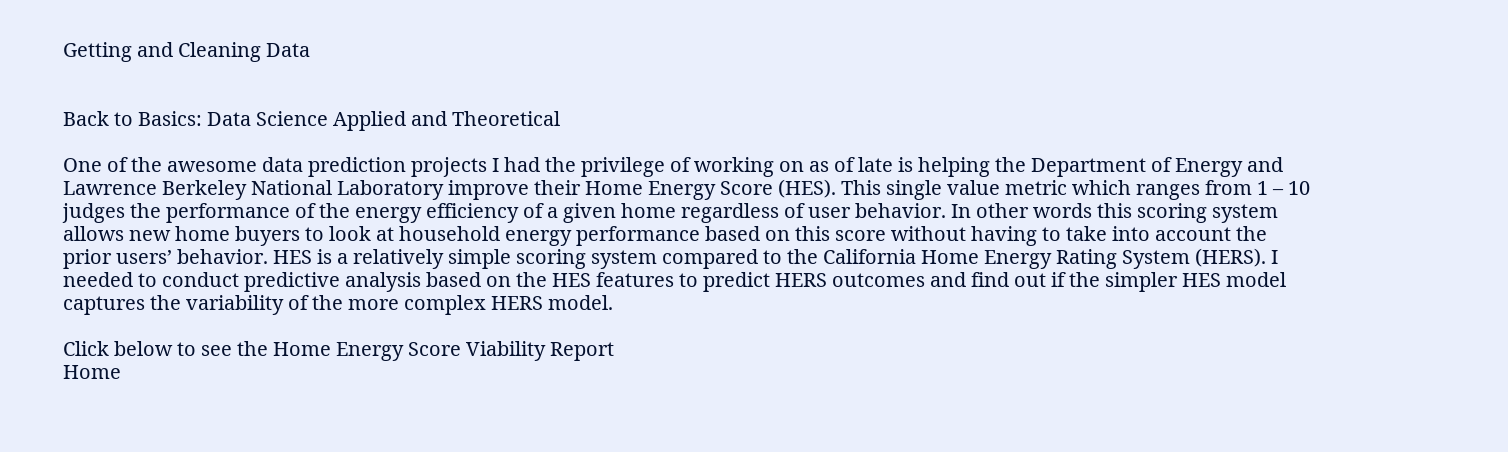Getting and Cleaning Data


Back to Basics: Data Science Applied and Theoretical

One of the awesome data prediction projects I had the privilege of working on as of late is helping the Department of Energy and Lawrence Berkeley National Laboratory improve their Home Energy Score (HES). This single value metric which ranges from 1 – 10 judges the performance of the energy efficiency of a given home regardless of user behavior. In other words this scoring system allows new home buyers to look at household energy performance based on this score without having to take into account the prior users’ behavior. HES is a relatively simple scoring system compared to the California Home Energy Rating System (HERS). I needed to conduct predictive analysis based on the HES features to predict HERS outcomes and find out if the simpler HES model captures the variability of the more complex HERS model.

Click below to see the Home Energy Score Viability Report
Home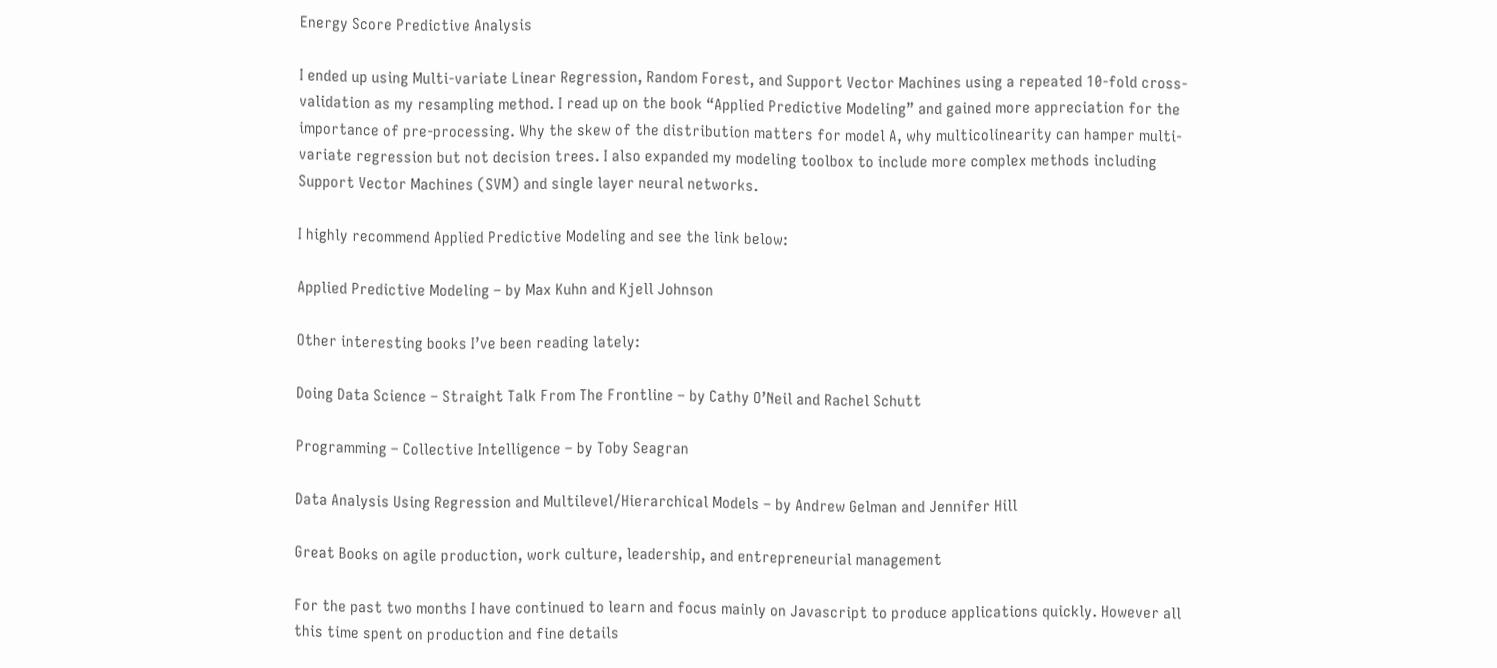Energy Score Predictive Analysis

I ended up using Multi-variate Linear Regression, Random Forest, and Support Vector Machines using a repeated 10-fold cross-validation as my resampling method. I read up on the book “Applied Predictive Modeling” and gained more appreciation for the importance of pre-processing. Why the skew of the distribution matters for model A, why multicolinearity can hamper multi-variate regression but not decision trees. I also expanded my modeling toolbox to include more complex methods including Support Vector Machines (SVM) and single layer neural networks.

I highly recommend Applied Predictive Modeling and see the link below:

Applied Predictive Modeling – by Max Kuhn and Kjell Johnson

Other interesting books I’ve been reading lately:

Doing Data Science – Straight Talk From The Frontline – by Cathy O’Neil and Rachel Schutt

Programming – Collective Intelligence – by Toby Seagran

Data Analysis Using Regression and Multilevel/Hierarchical Models – by Andrew Gelman and Jennifer Hill

Great Books on agile production, work culture, leadership, and entrepreneurial management

For the past two months I have continued to learn and focus mainly on Javascript to produce applications quickly. However all this time spent on production and fine details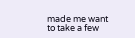made me want to take a few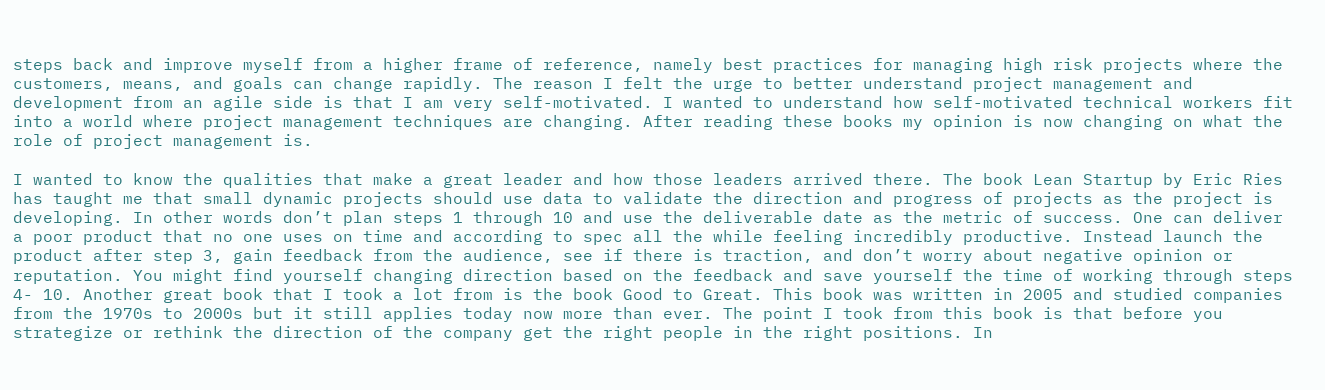steps back and improve myself from a higher frame of reference, namely best practices for managing high risk projects where the customers, means, and goals can change rapidly. The reason I felt the urge to better understand project management and development from an agile side is that I am very self-motivated. I wanted to understand how self-motivated technical workers fit into a world where project management techniques are changing. After reading these books my opinion is now changing on what the role of project management is.

I wanted to know the qualities that make a great leader and how those leaders arrived there. The book Lean Startup by Eric Ries has taught me that small dynamic projects should use data to validate the direction and progress of projects as the project is developing. In other words don’t plan steps 1 through 10 and use the deliverable date as the metric of success. One can deliver a poor product that no one uses on time and according to spec all the while feeling incredibly productive. Instead launch the product after step 3, gain feedback from the audience, see if there is traction, and don’t worry about negative opinion or reputation. You might find yourself changing direction based on the feedback and save yourself the time of working through steps 4- 10. Another great book that I took a lot from is the book Good to Great. This book was written in 2005 and studied companies from the 1970s to 2000s but it still applies today now more than ever. The point I took from this book is that before you strategize or rethink the direction of the company get the right people in the right positions. In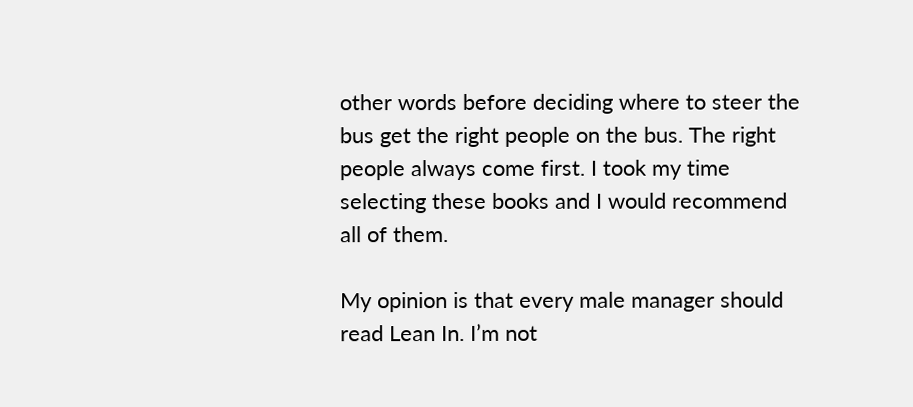other words before deciding where to steer the bus get the right people on the bus. The right people always come first. I took my time selecting these books and I would recommend all of them.

My opinion is that every male manager should read Lean In. I’m not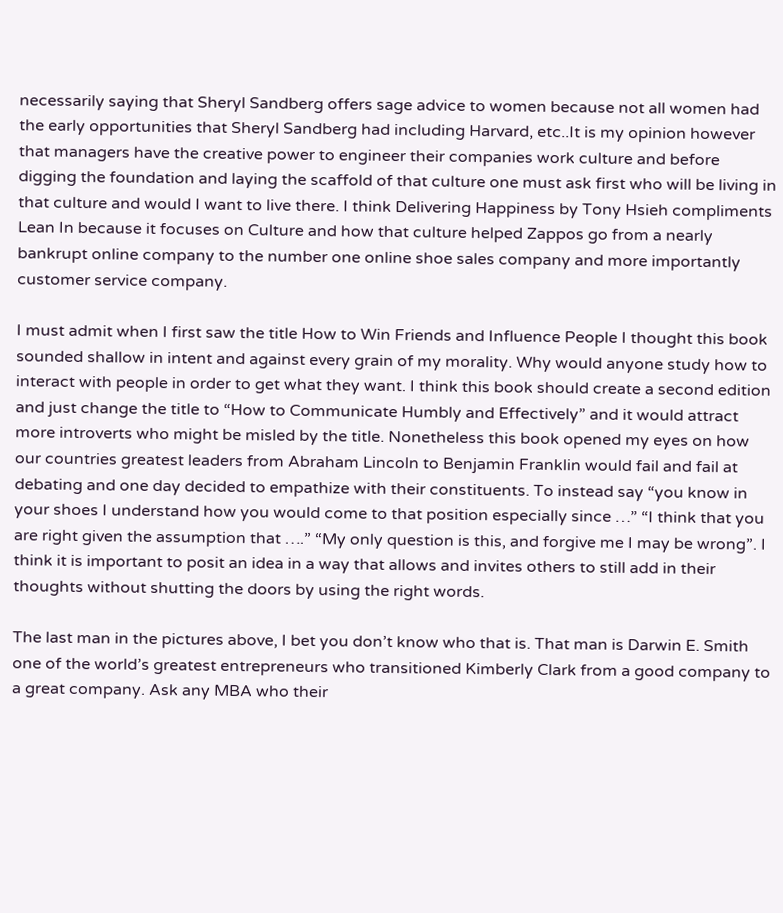necessarily saying that Sheryl Sandberg offers sage advice to women because not all women had the early opportunities that Sheryl Sandberg had including Harvard, etc..It is my opinion however that managers have the creative power to engineer their companies work culture and before digging the foundation and laying the scaffold of that culture one must ask first who will be living in that culture and would I want to live there. I think Delivering Happiness by Tony Hsieh compliments Lean In because it focuses on Culture and how that culture helped Zappos go from a nearly bankrupt online company to the number one online shoe sales company and more importantly customer service company.

I must admit when I first saw the title How to Win Friends and Influence People I thought this book sounded shallow in intent and against every grain of my morality. Why would anyone study how to interact with people in order to get what they want. I think this book should create a second edition and just change the title to “How to Communicate Humbly and Effectively” and it would attract more introverts who might be misled by the title. Nonetheless this book opened my eyes on how our countries greatest leaders from Abraham Lincoln to Benjamin Franklin would fail and fail at debating and one day decided to empathize with their constituents. To instead say “you know in your shoes I understand how you would come to that position especially since …” “I think that you are right given the assumption that ….” “My only question is this, and forgive me I may be wrong”. I think it is important to posit an idea in a way that allows and invites others to still add in their thoughts without shutting the doors by using the right words.

The last man in the pictures above, I bet you don’t know who that is. That man is Darwin E. Smith one of the world’s greatest entrepreneurs who transitioned Kimberly Clark from a good company to a great company. Ask any MBA who their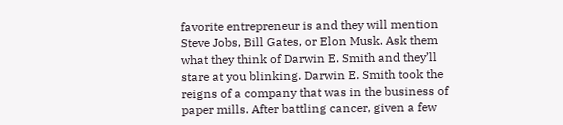favorite entrepreneur is and they will mention Steve Jobs, Bill Gates, or Elon Musk. Ask them what they think of Darwin E. Smith and they’ll stare at you blinking. Darwin E. Smith took the reigns of a company that was in the business of paper mills. After battling cancer, given a few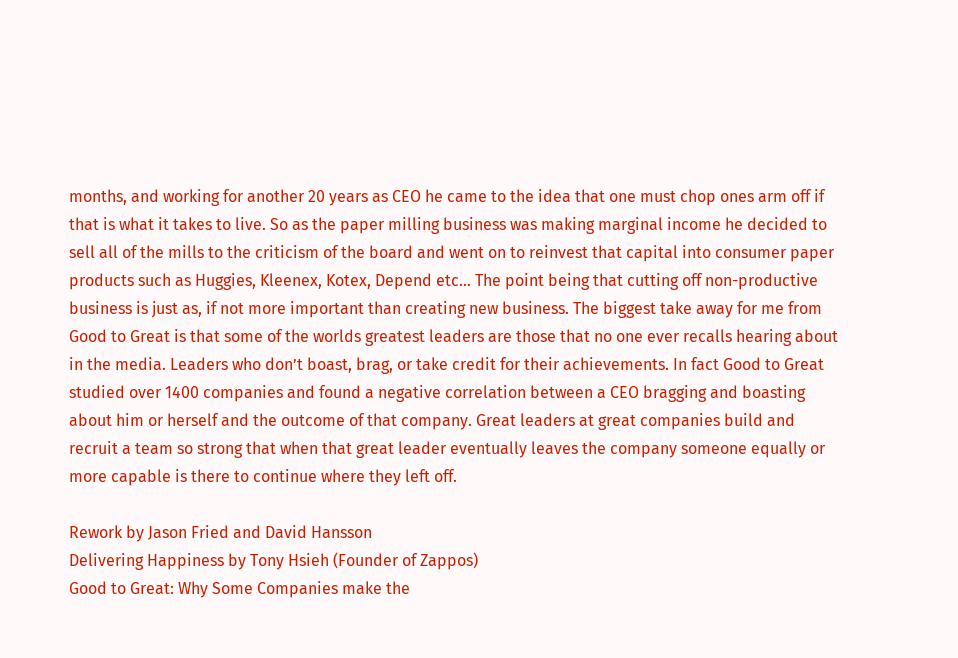months, and working for another 20 years as CEO he came to the idea that one must chop ones arm off if that is what it takes to live. So as the paper milling business was making marginal income he decided to sell all of the mills to the criticism of the board and went on to reinvest that capital into consumer paper products such as Huggies, Kleenex, Kotex, Depend etc… The point being that cutting off non-productive business is just as, if not more important than creating new business. The biggest take away for me from Good to Great is that some of the worlds greatest leaders are those that no one ever recalls hearing about in the media. Leaders who don’t boast, brag, or take credit for their achievements. In fact Good to Great studied over 1400 companies and found a negative correlation between a CEO bragging and boasting about him or herself and the outcome of that company. Great leaders at great companies build and recruit a team so strong that when that great leader eventually leaves the company someone equally or more capable is there to continue where they left off.

Rework by Jason Fried and David Hansson
Delivering Happiness by Tony Hsieh (Founder of Zappos)
Good to Great: Why Some Companies make the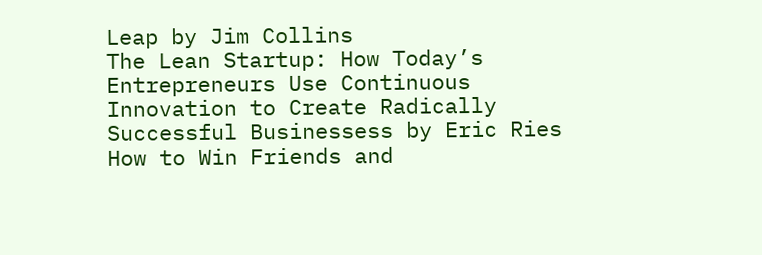Leap by Jim Collins
The Lean Startup: How Today’s Entrepreneurs Use Continuous Innovation to Create Radically Successful Businessess by Eric Ries
How to Win Friends and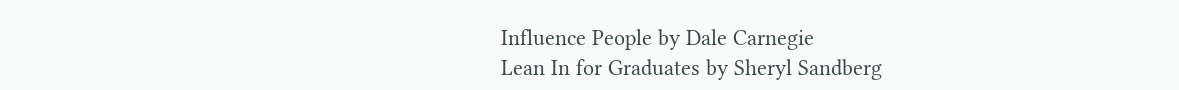Influence People by Dale Carnegie
Lean In for Graduates by Sheryl Sandberg